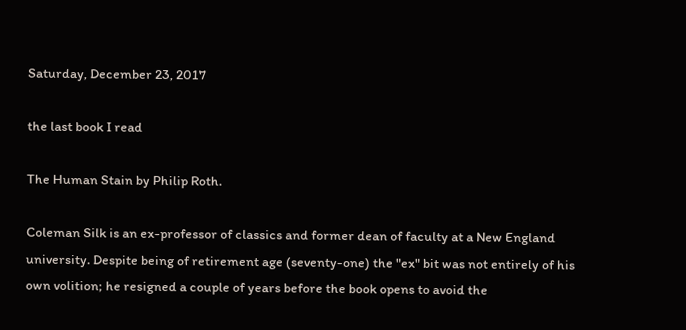Saturday, December 23, 2017

the last book I read

The Human Stain by Philip Roth.

Coleman Silk is an ex-professor of classics and former dean of faculty at a New England university. Despite being of retirement age (seventy-one) the "ex" bit was not entirely of his own volition; he resigned a couple of years before the book opens to avoid the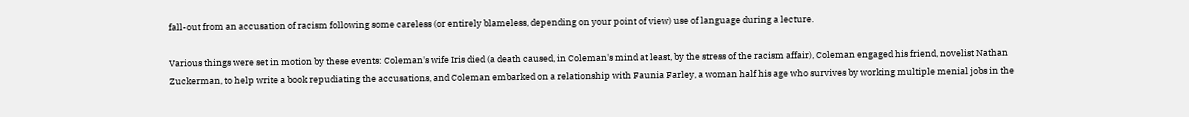fall-out from an accusation of racism following some careless (or entirely blameless, depending on your point of view) use of language during a lecture.

Various things were set in motion by these events: Coleman's wife Iris died (a death caused, in Coleman's mind at least, by the stress of the racism affair), Coleman engaged his friend, novelist Nathan Zuckerman, to help write a book repudiating the accusations, and Coleman embarked on a relationship with Faunia Farley, a woman half his age who survives by working multiple menial jobs in the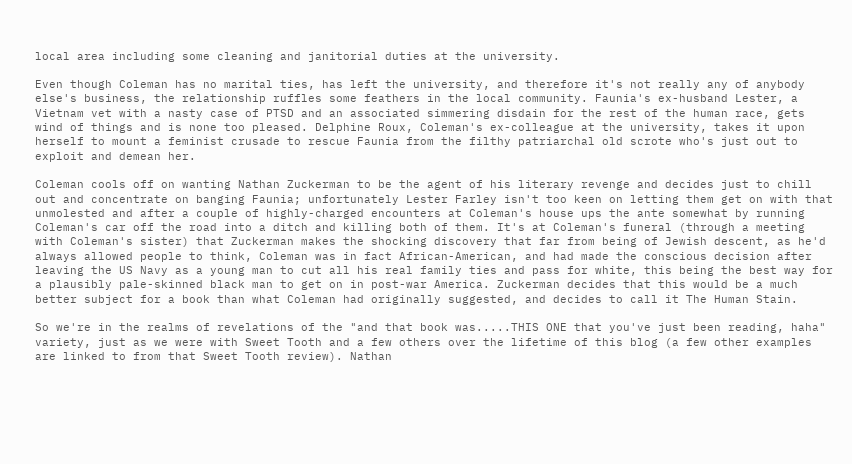local area including some cleaning and janitorial duties at the university.

Even though Coleman has no marital ties, has left the university, and therefore it's not really any of anybody else's business, the relationship ruffles some feathers in the local community. Faunia's ex-husband Lester, a Vietnam vet with a nasty case of PTSD and an associated simmering disdain for the rest of the human race, gets wind of things and is none too pleased. Delphine Roux, Coleman's ex-colleague at the university, takes it upon herself to mount a feminist crusade to rescue Faunia from the filthy patriarchal old scrote who's just out to exploit and demean her.

Coleman cools off on wanting Nathan Zuckerman to be the agent of his literary revenge and decides just to chill out and concentrate on banging Faunia; unfortunately Lester Farley isn't too keen on letting them get on with that unmolested and after a couple of highly-charged encounters at Coleman's house ups the ante somewhat by running Coleman's car off the road into a ditch and killing both of them. It's at Coleman's funeral (through a meeting with Coleman's sister) that Zuckerman makes the shocking discovery that far from being of Jewish descent, as he'd always allowed people to think, Coleman was in fact African-American, and had made the conscious decision after leaving the US Navy as a young man to cut all his real family ties and pass for white, this being the best way for a plausibly pale-skinned black man to get on in post-war America. Zuckerman decides that this would be a much better subject for a book than what Coleman had originally suggested, and decides to call it The Human Stain.

So we're in the realms of revelations of the "and that book was.....THIS ONE that you've just been reading, haha" variety, just as we were with Sweet Tooth and a few others over the lifetime of this blog (a few other examples are linked to from that Sweet Tooth review). Nathan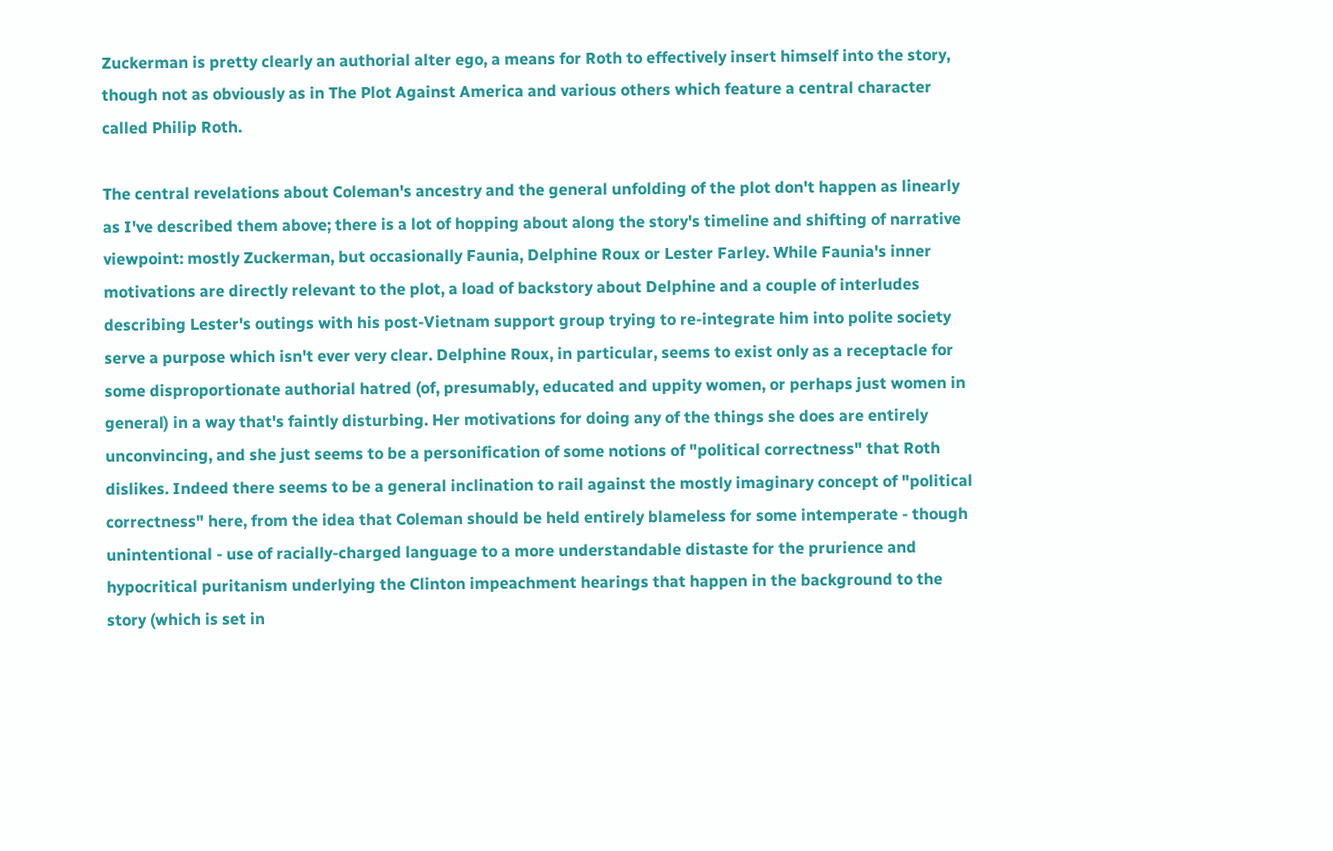Zuckerman is pretty clearly an authorial alter ego, a means for Roth to effectively insert himself into the story, though not as obviously as in The Plot Against America and various others which feature a central character called Philip Roth.

The central revelations about Coleman's ancestry and the general unfolding of the plot don't happen as linearly as I've described them above; there is a lot of hopping about along the story's timeline and shifting of narrative viewpoint: mostly Zuckerman, but occasionally Faunia, Delphine Roux or Lester Farley. While Faunia's inner motivations are directly relevant to the plot, a load of backstory about Delphine and a couple of interludes describing Lester's outings with his post-Vietnam support group trying to re-integrate him into polite society serve a purpose which isn't ever very clear. Delphine Roux, in particular, seems to exist only as a receptacle for some disproportionate authorial hatred (of, presumably, educated and uppity women, or perhaps just women in general) in a way that's faintly disturbing. Her motivations for doing any of the things she does are entirely unconvincing, and she just seems to be a personification of some notions of "political correctness" that Roth dislikes. Indeed there seems to be a general inclination to rail against the mostly imaginary concept of "political correctness" here, from the idea that Coleman should be held entirely blameless for some intemperate - though unintentional - use of racially-charged language to a more understandable distaste for the prurience and hypocritical puritanism underlying the Clinton impeachment hearings that happen in the background to the story (which is set in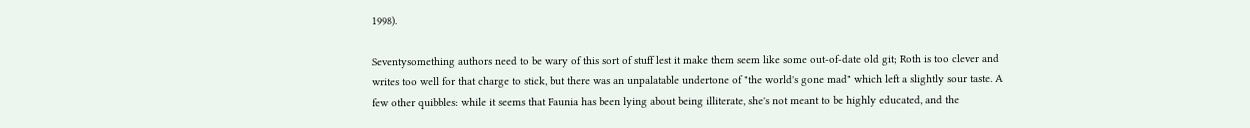1998).

Seventysomething authors need to be wary of this sort of stuff lest it make them seem like some out-of-date old git; Roth is too clever and writes too well for that charge to stick, but there was an unpalatable undertone of "the world's gone mad" which left a slightly sour taste. A few other quibbles: while it seems that Faunia has been lying about being illiterate, she's not meant to be highly educated, and the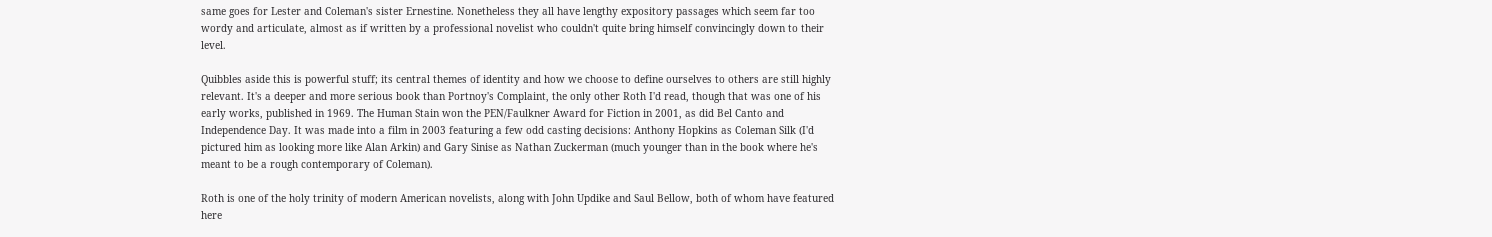same goes for Lester and Coleman's sister Ernestine. Nonetheless they all have lengthy expository passages which seem far too wordy and articulate, almost as if written by a professional novelist who couldn't quite bring himself convincingly down to their level.

Quibbles aside this is powerful stuff; its central themes of identity and how we choose to define ourselves to others are still highly relevant. It's a deeper and more serious book than Portnoy's Complaint, the only other Roth I'd read, though that was one of his early works, published in 1969. The Human Stain won the PEN/Faulkner Award for Fiction in 2001, as did Bel Canto and Independence Day. It was made into a film in 2003 featuring a few odd casting decisions: Anthony Hopkins as Coleman Silk (I'd pictured him as looking more like Alan Arkin) and Gary Sinise as Nathan Zuckerman (much younger than in the book where he's meant to be a rough contemporary of Coleman).

Roth is one of the holy trinity of modern American novelists, along with John Updike and Saul Bellow, both of whom have featured here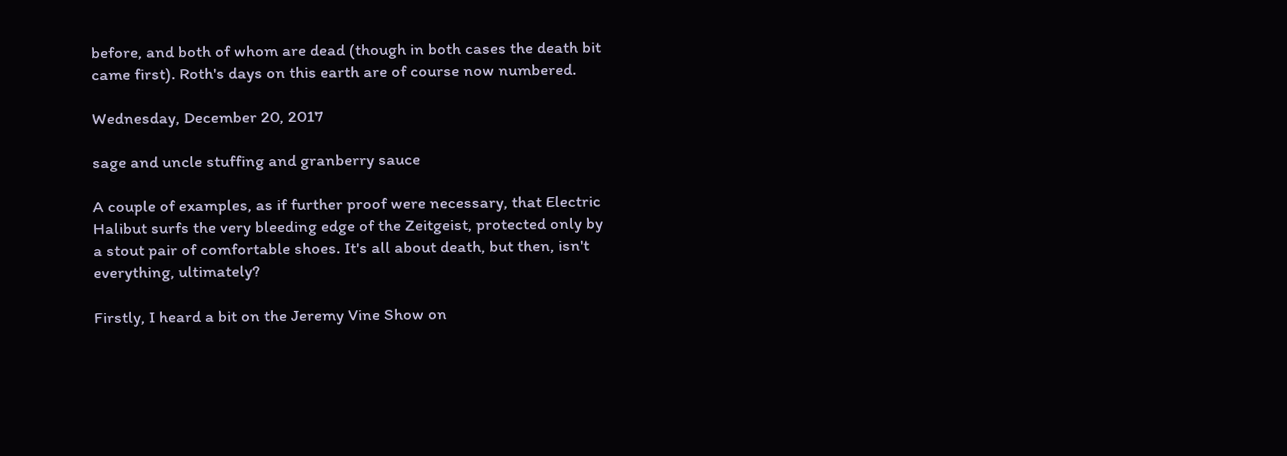before, and both of whom are dead (though in both cases the death bit came first). Roth's days on this earth are of course now numbered.

Wednesday, December 20, 2017

sage and uncle stuffing and granberry sauce

A couple of examples, as if further proof were necessary, that Electric Halibut surfs the very bleeding edge of the Zeitgeist, protected only by a stout pair of comfortable shoes. It's all about death, but then, isn't everything, ultimately?

Firstly, I heard a bit on the Jeremy Vine Show on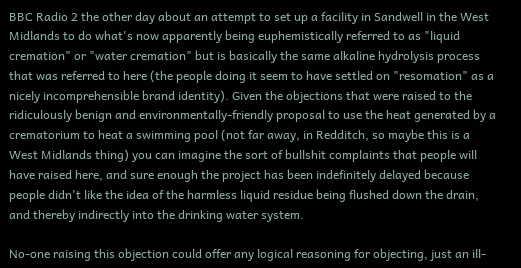BBC Radio 2 the other day about an attempt to set up a facility in Sandwell in the West Midlands to do what's now apparently being euphemistically referred to as "liquid cremation" or "water cremation" but is basically the same alkaline hydrolysis process that was referred to here (the people doing it seem to have settled on "resomation" as a nicely incomprehensible brand identity). Given the objections that were raised to the ridiculously benign and environmentally-friendly proposal to use the heat generated by a crematorium to heat a swimming pool (not far away, in Redditch, so maybe this is a West Midlands thing) you can imagine the sort of bullshit complaints that people will have raised here, and sure enough the project has been indefinitely delayed because people didn't like the idea of the harmless liquid residue being flushed down the drain, and thereby indirectly into the drinking water system.

No-one raising this objection could offer any logical reasoning for objecting, just an ill-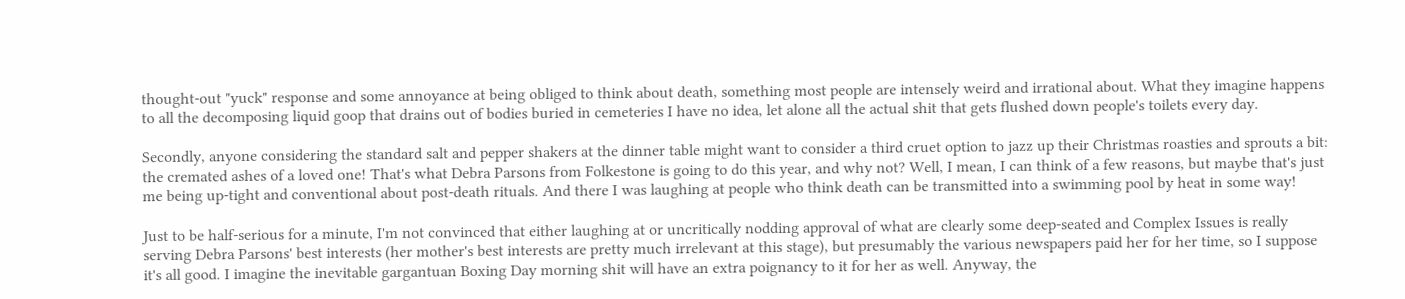thought-out "yuck" response and some annoyance at being obliged to think about death, something most people are intensely weird and irrational about. What they imagine happens to all the decomposing liquid goop that drains out of bodies buried in cemeteries I have no idea, let alone all the actual shit that gets flushed down people's toilets every day.

Secondly, anyone considering the standard salt and pepper shakers at the dinner table might want to consider a third cruet option to jazz up their Christmas roasties and sprouts a bit: the cremated ashes of a loved one! That's what Debra Parsons from Folkestone is going to do this year, and why not? Well, I mean, I can think of a few reasons, but maybe that's just me being up-tight and conventional about post-death rituals. And there I was laughing at people who think death can be transmitted into a swimming pool by heat in some way!

Just to be half-serious for a minute, I'm not convinced that either laughing at or uncritically nodding approval of what are clearly some deep-seated and Complex Issues is really serving Debra Parsons' best interests (her mother's best interests are pretty much irrelevant at this stage), but presumably the various newspapers paid her for her time, so I suppose it's all good. I imagine the inevitable gargantuan Boxing Day morning shit will have an extra poignancy to it for her as well. Anyway, the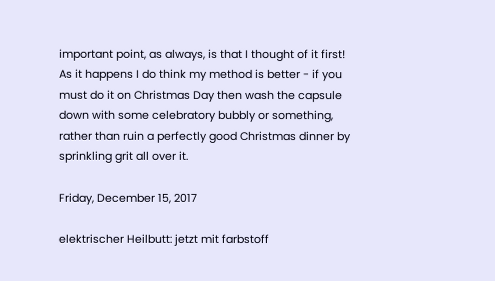important point, as always, is that I thought of it first! As it happens I do think my method is better - if you must do it on Christmas Day then wash the capsule down with some celebratory bubbly or something, rather than ruin a perfectly good Christmas dinner by sprinkling grit all over it.

Friday, December 15, 2017

elektrischer Heilbutt: jetzt mit farbstoff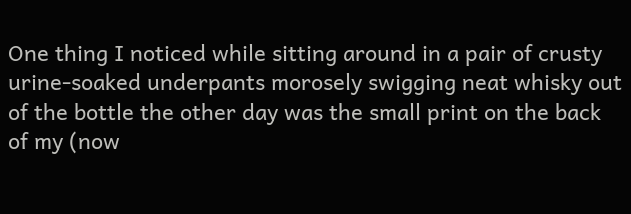One thing I noticed while sitting around in a pair of crusty urine-soaked underpants morosely swigging neat whisky out of the bottle the other day was the small print on the back of my (now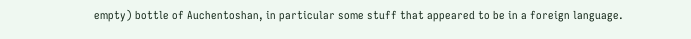empty) bottle of Auchentoshan, in particular some stuff that appeared to be in a foreign language.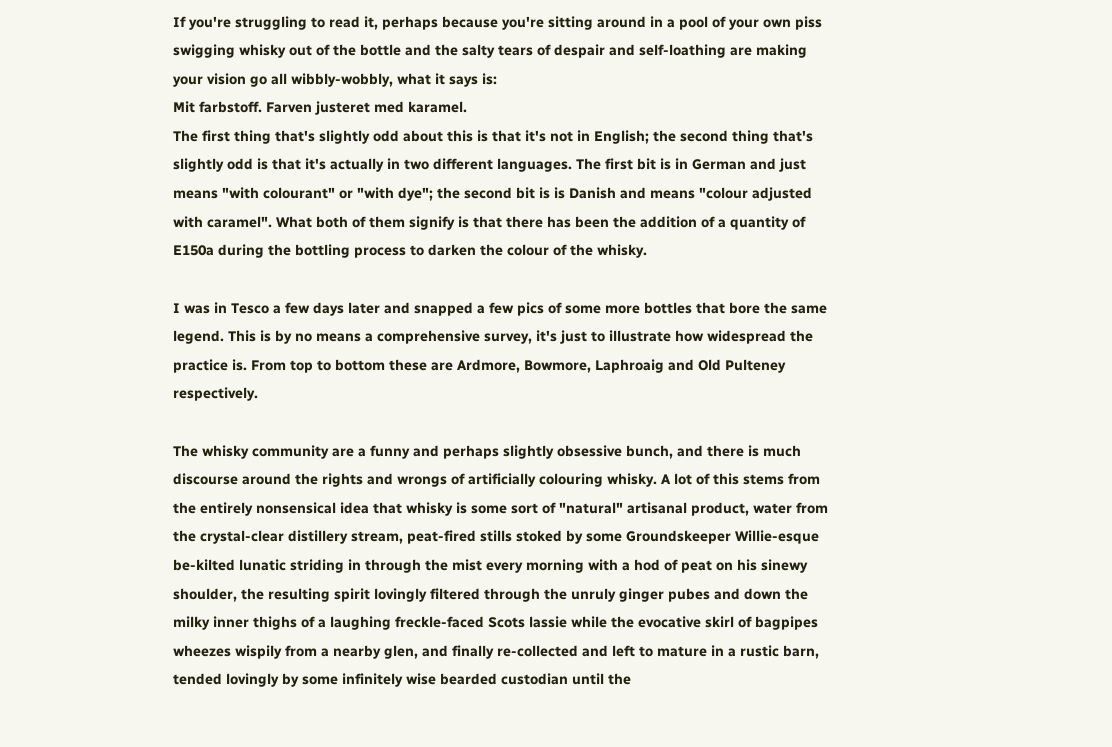If you're struggling to read it, perhaps because you're sitting around in a pool of your own piss swigging whisky out of the bottle and the salty tears of despair and self-loathing are making your vision go all wibbly-wobbly, what it says is:
Mit farbstoff. Farven justeret med karamel.
The first thing that's slightly odd about this is that it's not in English; the second thing that's slightly odd is that it's actually in two different languages. The first bit is in German and just means "with colourant" or "with dye"; the second bit is is Danish and means "colour adjusted with caramel". What both of them signify is that there has been the addition of a quantity of E150a during the bottling process to darken the colour of the whisky.

I was in Tesco a few days later and snapped a few pics of some more bottles that bore the same legend. This is by no means a comprehensive survey, it's just to illustrate how widespread the practice is. From top to bottom these are Ardmore, Bowmore, Laphroaig and Old Pulteney respectively.

The whisky community are a funny and perhaps slightly obsessive bunch, and there is much discourse around the rights and wrongs of artificially colouring whisky. A lot of this stems from the entirely nonsensical idea that whisky is some sort of "natural" artisanal product, water from the crystal-clear distillery stream, peat-fired stills stoked by some Groundskeeper Willie-esque be-kilted lunatic striding in through the mist every morning with a hod of peat on his sinewy shoulder, the resulting spirit lovingly filtered through the unruly ginger pubes and down the milky inner thighs of a laughing freckle-faced Scots lassie while the evocative skirl of bagpipes wheezes wispily from a nearby glen, and finally re-collected and left to mature in a rustic barn, tended lovingly by some infinitely wise bearded custodian until the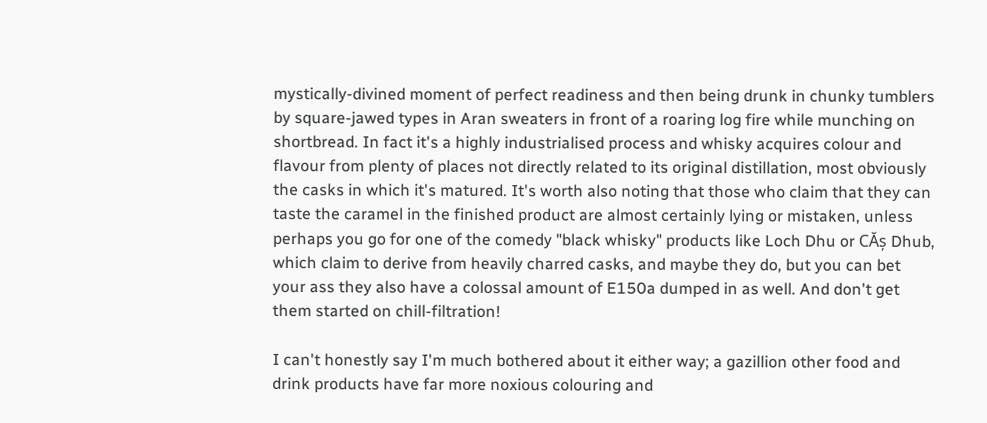mystically-divined moment of perfect readiness and then being drunk in chunky tumblers by square-jawed types in Aran sweaters in front of a roaring log fire while munching on shortbread. In fact it's a highly industrialised process and whisky acquires colour and flavour from plenty of places not directly related to its original distillation, most obviously the casks in which it's matured. It's worth also noting that those who claim that they can taste the caramel in the finished product are almost certainly lying or mistaken, unless perhaps you go for one of the comedy "black whisky" products like Loch Dhu or CĂș Dhub, which claim to derive from heavily charred casks, and maybe they do, but you can bet your ass they also have a colossal amount of E150a dumped in as well. And don't get them started on chill-filtration!

I can't honestly say I'm much bothered about it either way; a gazillion other food and drink products have far more noxious colouring and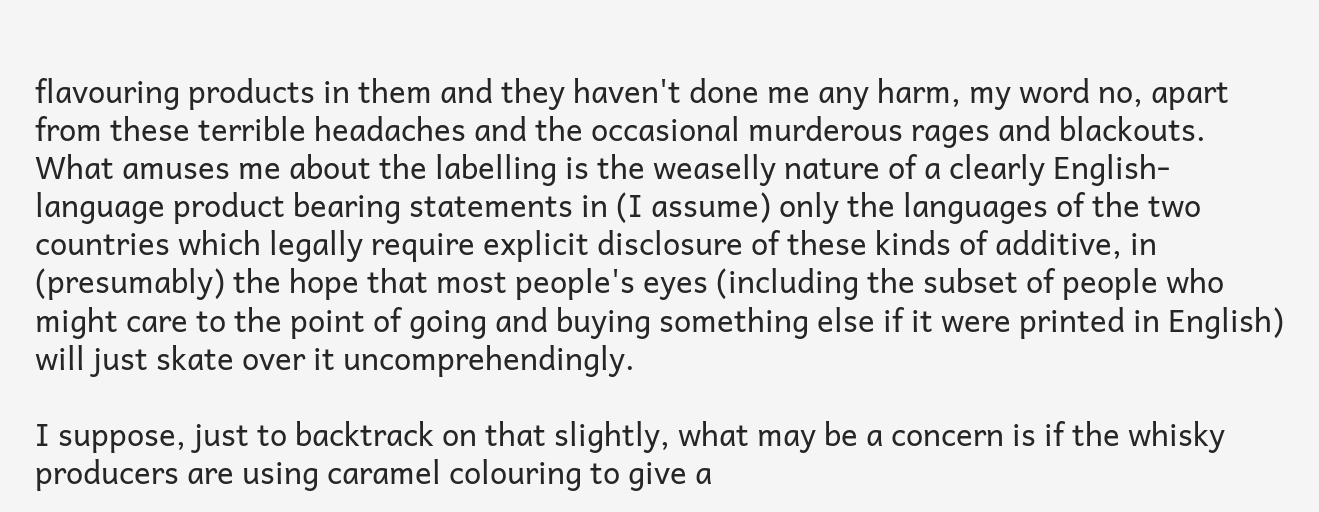flavouring products in them and they haven't done me any harm, my word no, apart from these terrible headaches and the occasional murderous rages and blackouts. What amuses me about the labelling is the weaselly nature of a clearly English-language product bearing statements in (I assume) only the languages of the two countries which legally require explicit disclosure of these kinds of additive, in (presumably) the hope that most people's eyes (including the subset of people who might care to the point of going and buying something else if it were printed in English) will just skate over it uncomprehendingly.

I suppose, just to backtrack on that slightly, what may be a concern is if the whisky producers are using caramel colouring to give a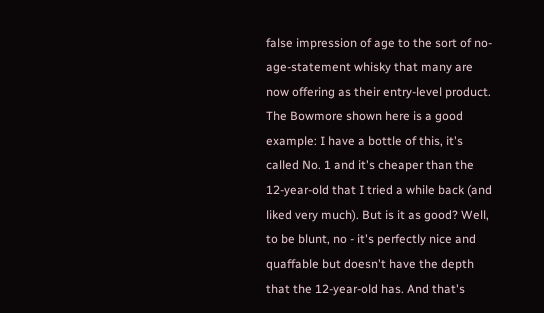false impression of age to the sort of no-age-statement whisky that many are now offering as their entry-level product. The Bowmore shown here is a good example: I have a bottle of this, it's called No. 1 and it's cheaper than the 12-year-old that I tried a while back (and liked very much). But is it as good? Well, to be blunt, no - it's perfectly nice and quaffable but doesn't have the depth that the 12-year-old has. And that's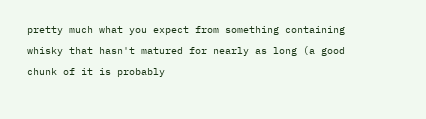pretty much what you expect from something containing whisky that hasn't matured for nearly as long (a good chunk of it is probably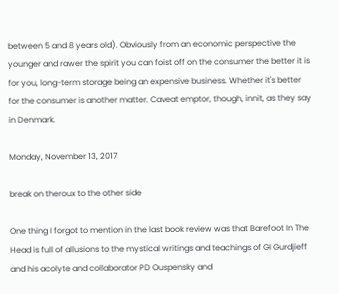between 5 and 8 years old). Obviously from an economic perspective the younger and rawer the spirit you can foist off on the consumer the better it is for you, long-term storage being an expensive business. Whether it's better for the consumer is another matter. Caveat emptor, though, innit, as they say in Denmark.

Monday, November 13, 2017

break on theroux to the other side

One thing I forgot to mention in the last book review was that Barefoot In The Head is full of allusions to the mystical writings and teachings of GI Gurdjieff and his acolyte and collaborator PD Ouspensky and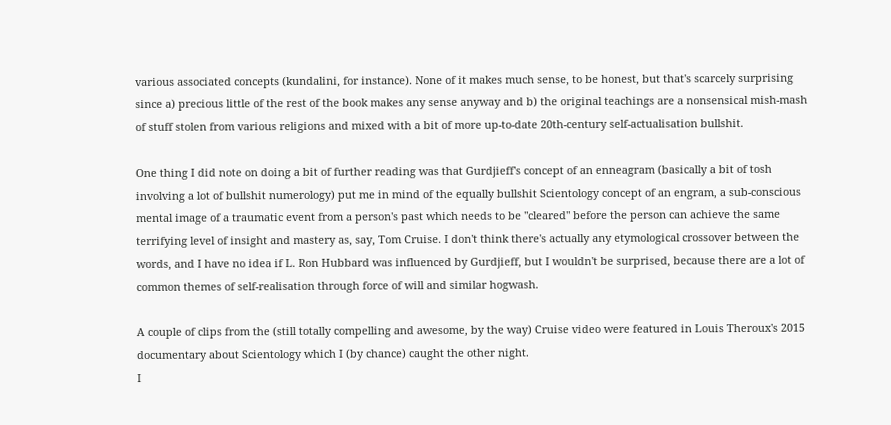various associated concepts (kundalini, for instance). None of it makes much sense, to be honest, but that's scarcely surprising since a) precious little of the rest of the book makes any sense anyway and b) the original teachings are a nonsensical mish-mash of stuff stolen from various religions and mixed with a bit of more up-to-date 20th-century self-actualisation bullshit.

One thing I did note on doing a bit of further reading was that Gurdjieff's concept of an enneagram (basically a bit of tosh involving a lot of bullshit numerology) put me in mind of the equally bullshit Scientology concept of an engram, a sub-conscious mental image of a traumatic event from a person's past which needs to be "cleared" before the person can achieve the same terrifying level of insight and mastery as, say, Tom Cruise. I don't think there's actually any etymological crossover between the words, and I have no idea if L. Ron Hubbard was influenced by Gurdjieff, but I wouldn't be surprised, because there are a lot of common themes of self-realisation through force of will and similar hogwash.

A couple of clips from the (still totally compelling and awesome, by the way) Cruise video were featured in Louis Theroux's 2015 documentary about Scientology which I (by chance) caught the other night.
I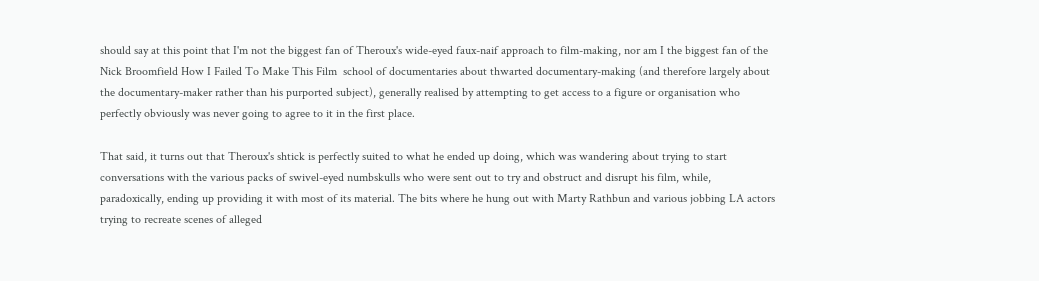should say at this point that I'm not the biggest fan of Theroux's wide-eyed faux-naif approach to film-making, nor am I the biggest fan of the Nick Broomfield How I Failed To Make This Film  school of documentaries about thwarted documentary-making (and therefore largely about the documentary-maker rather than his purported subject), generally realised by attempting to get access to a figure or organisation who perfectly obviously was never going to agree to it in the first place.

That said, it turns out that Theroux's shtick is perfectly suited to what he ended up doing, which was wandering about trying to start conversations with the various packs of swivel-eyed numbskulls who were sent out to try and obstruct and disrupt his film, while, paradoxically, ending up providing it with most of its material. The bits where he hung out with Marty Rathbun and various jobbing LA actors trying to recreate scenes of alleged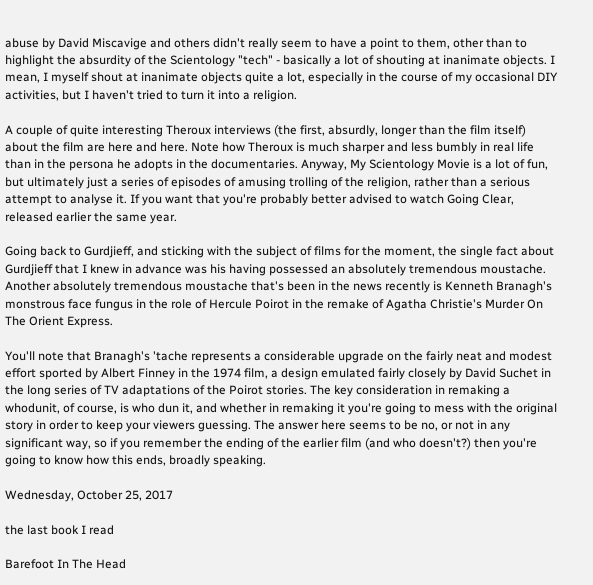abuse by David Miscavige and others didn't really seem to have a point to them, other than to highlight the absurdity of the Scientology "tech" - basically a lot of shouting at inanimate objects. I mean, I myself shout at inanimate objects quite a lot, especially in the course of my occasional DIY activities, but I haven't tried to turn it into a religion.

A couple of quite interesting Theroux interviews (the first, absurdly, longer than the film itself) about the film are here and here. Note how Theroux is much sharper and less bumbly in real life than in the persona he adopts in the documentaries. Anyway, My Scientology Movie is a lot of fun, but ultimately just a series of episodes of amusing trolling of the religion, rather than a serious attempt to analyse it. If you want that you're probably better advised to watch Going Clear, released earlier the same year.

Going back to Gurdjieff, and sticking with the subject of films for the moment, the single fact about Gurdjieff that I knew in advance was his having possessed an absolutely tremendous moustache. Another absolutely tremendous moustache that's been in the news recently is Kenneth Branagh's monstrous face fungus in the role of Hercule Poirot in the remake of Agatha Christie's Murder On The Orient Express.

You'll note that Branagh's 'tache represents a considerable upgrade on the fairly neat and modest effort sported by Albert Finney in the 1974 film, a design emulated fairly closely by David Suchet in the long series of TV adaptations of the Poirot stories. The key consideration in remaking a whodunit, of course, is who dun it, and whether in remaking it you're going to mess with the original story in order to keep your viewers guessing. The answer here seems to be no, or not in any significant way, so if you remember the ending of the earlier film (and who doesn't?) then you're going to know how this ends, broadly speaking.

Wednesday, October 25, 2017

the last book I read

Barefoot In The Head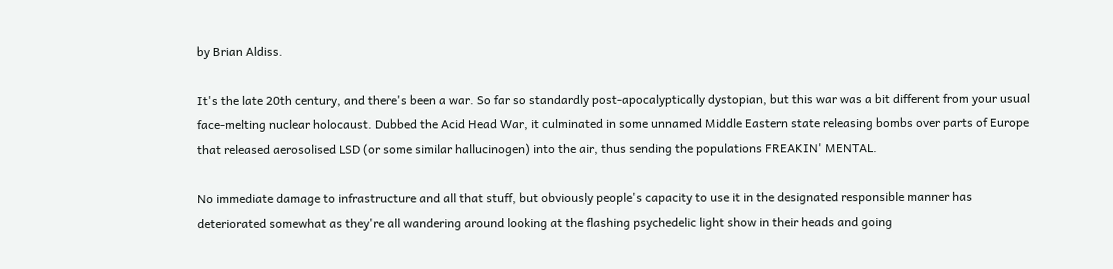by Brian Aldiss.

It's the late 20th century, and there's been a war. So far so standardly post-apocalyptically dystopian, but this war was a bit different from your usual face-melting nuclear holocaust. Dubbed the Acid Head War, it culminated in some unnamed Middle Eastern state releasing bombs over parts of Europe that released aerosolised LSD (or some similar hallucinogen) into the air, thus sending the populations FREAKIN' MENTAL.

No immediate damage to infrastructure and all that stuff, but obviously people's capacity to use it in the designated responsible manner has deteriorated somewhat as they're all wandering around looking at the flashing psychedelic light show in their heads and going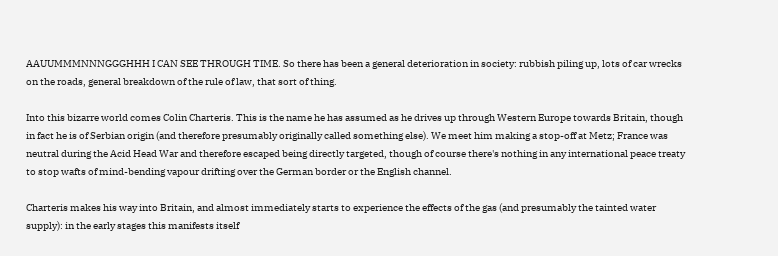AAUUMMMNNNGGGHHH I CAN SEE THROUGH TIME. So there has been a general deterioration in society: rubbish piling up, lots of car wrecks on the roads, general breakdown of the rule of law, that sort of thing.

Into this bizarre world comes Colin Charteris. This is the name he has assumed as he drives up through Western Europe towards Britain, though in fact he is of Serbian origin (and therefore presumably originally called something else). We meet him making a stop-off at Metz; France was neutral during the Acid Head War and therefore escaped being directly targeted, though of course there's nothing in any international peace treaty to stop wafts of mind-bending vapour drifting over the German border or the English channel.

Charteris makes his way into Britain, and almost immediately starts to experience the effects of the gas (and presumably the tainted water supply): in the early stages this manifests itself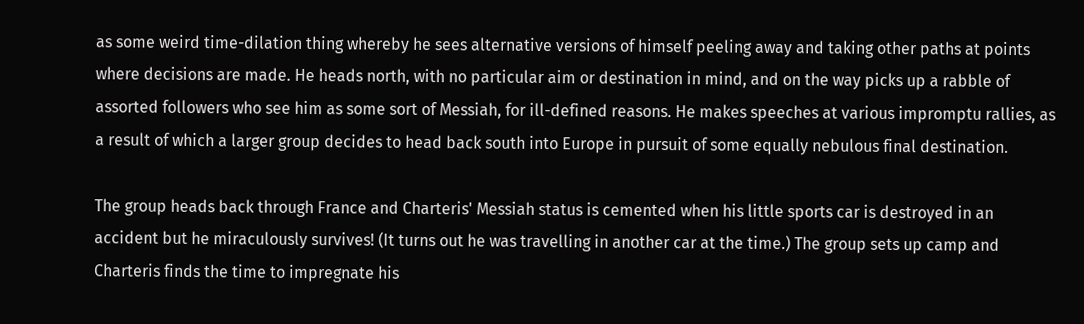as some weird time-dilation thing whereby he sees alternative versions of himself peeling away and taking other paths at points where decisions are made. He heads north, with no particular aim or destination in mind, and on the way picks up a rabble of assorted followers who see him as some sort of Messiah, for ill-defined reasons. He makes speeches at various impromptu rallies, as a result of which a larger group decides to head back south into Europe in pursuit of some equally nebulous final destination.

The group heads back through France and Charteris' Messiah status is cemented when his little sports car is destroyed in an accident but he miraculously survives! (It turns out he was travelling in another car at the time.) The group sets up camp and Charteris finds the time to impregnate his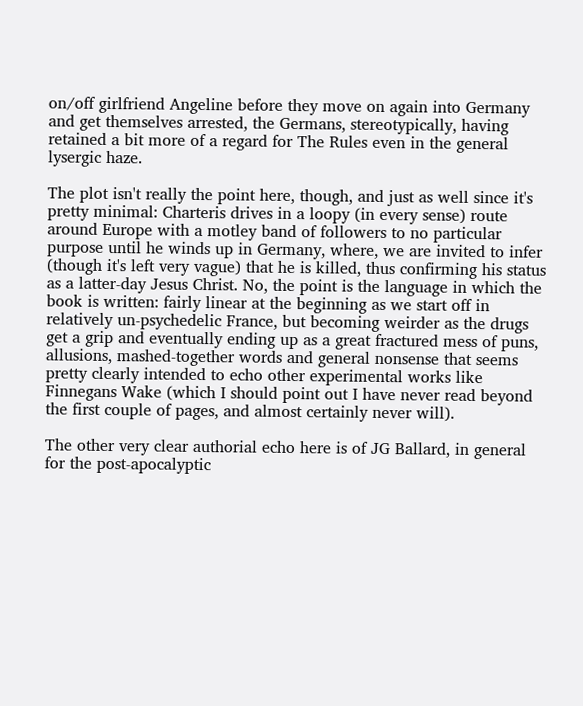on/off girlfriend Angeline before they move on again into Germany and get themselves arrested, the Germans, stereotypically, having retained a bit more of a regard for The Rules even in the general lysergic haze.

The plot isn't really the point here, though, and just as well since it's pretty minimal: Charteris drives in a loopy (in every sense) route around Europe with a motley band of followers to no particular purpose until he winds up in Germany, where, we are invited to infer (though it's left very vague) that he is killed, thus confirming his status as a latter-day Jesus Christ. No, the point is the language in which the book is written: fairly linear at the beginning as we start off in relatively un-psychedelic France, but becoming weirder as the drugs get a grip and eventually ending up as a great fractured mess of puns, allusions, mashed-together words and general nonsense that seems pretty clearly intended to echo other experimental works like Finnegans Wake (which I should point out I have never read beyond the first couple of pages, and almost certainly never will).

The other very clear authorial echo here is of JG Ballard, in general for the post-apocalyptic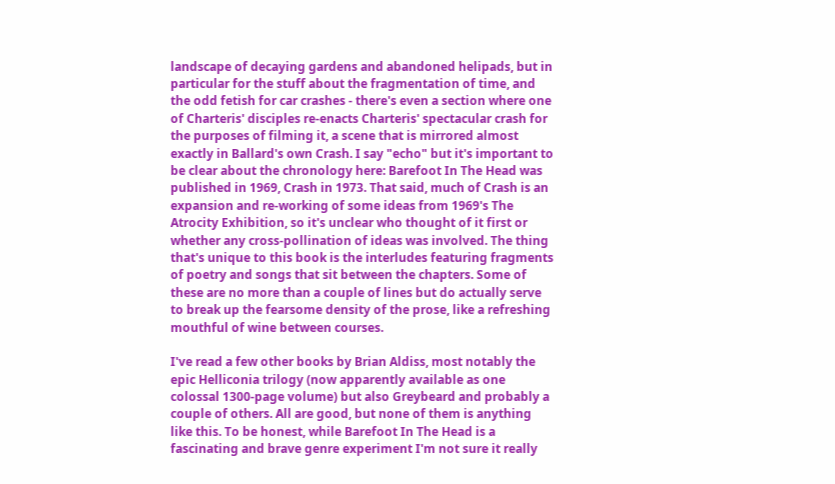landscape of decaying gardens and abandoned helipads, but in particular for the stuff about the fragmentation of time, and the odd fetish for car crashes - there's even a section where one of Charteris' disciples re-enacts Charteris' spectacular crash for the purposes of filming it, a scene that is mirrored almost exactly in Ballard's own Crash. I say "echo" but it's important to be clear about the chronology here: Barefoot In The Head was published in 1969, Crash in 1973. That said, much of Crash is an expansion and re-working of some ideas from 1969's The Atrocity Exhibition, so it's unclear who thought of it first or whether any cross-pollination of ideas was involved. The thing that's unique to this book is the interludes featuring fragments of poetry and songs that sit between the chapters. Some of these are no more than a couple of lines but do actually serve to break up the fearsome density of the prose, like a refreshing mouthful of wine between courses.

I've read a few other books by Brian Aldiss, most notably the epic Helliconia trilogy (now apparently available as one colossal 1300-page volume) but also Greybeard and probably a couple of others. All are good, but none of them is anything like this. To be honest, while Barefoot In The Head is a fascinating and brave genre experiment I'm not sure it really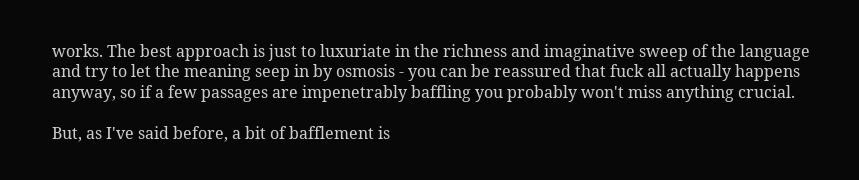works. The best approach is just to luxuriate in the richness and imaginative sweep of the language and try to let the meaning seep in by osmosis - you can be reassured that fuck all actually happens anyway, so if a few passages are impenetrably baffling you probably won't miss anything crucial.

But, as I've said before, a bit of bafflement is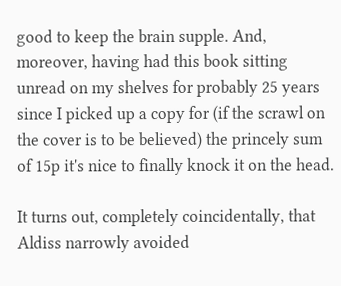good to keep the brain supple. And, moreover, having had this book sitting unread on my shelves for probably 25 years since I picked up a copy for (if the scrawl on the cover is to be believed) the princely sum of 15p it's nice to finally knock it on the head.

It turns out, completely coincidentally, that Aldiss narrowly avoided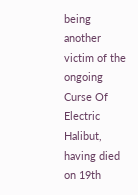being another victim of the ongoing Curse Of Electric Halibut, having died on 19th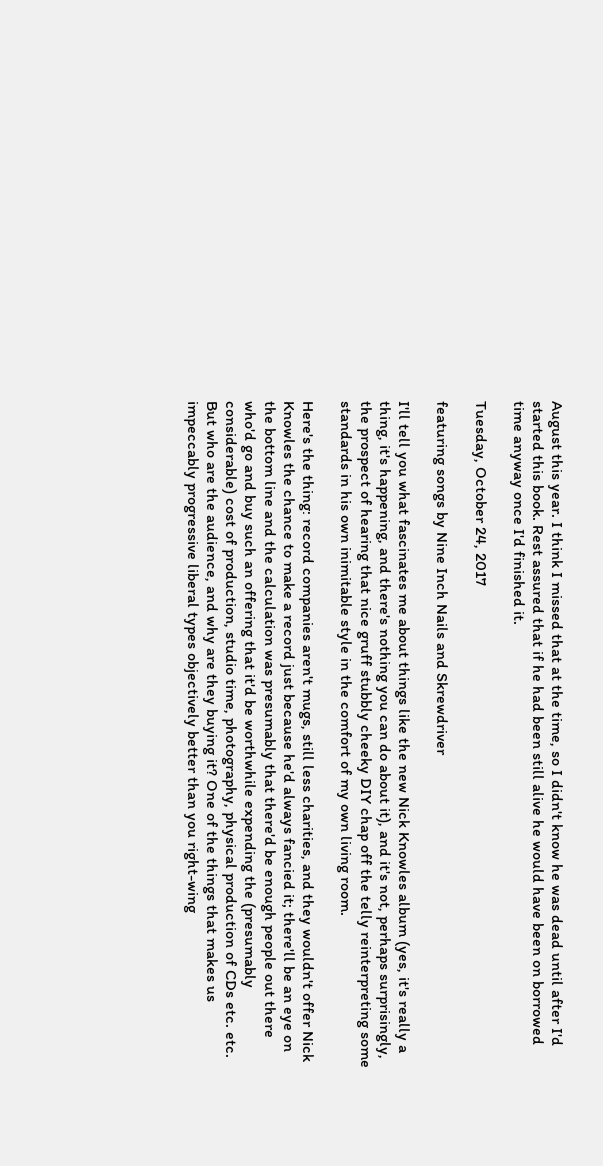August this year. I think I missed that at the time, so I didn't know he was dead until after I'd started this book. Rest assured that if he had been still alive he would have been on borrowed time anyway once I'd finished it.

Tuesday, October 24, 2017

featuring songs by Nine Inch Nails and Skrewdriver

I'll tell you what fascinates me about things like the new Nick Knowles album (yes, it's really a thing, it's happening, and there's nothing you can do about it), and it's not, perhaps surprisingly, the prospect of hearing that nice gruff stubbly cheeky DIY chap off the telly reinterpreting some standards in his own inimitable style in the comfort of my own living room.

Here's the thing: record companies aren't mugs, still less charities, and they wouldn't offer Nick Knowles the chance to make a record just because he'd always fancied it; there'll be an eye on the bottom line and the calculation was presumably that there'd be enough people out there who'd go and buy such an offering that it'd be worthwhile expending the (presumably considerable) cost of production, studio time, photography, physical production of CDs etc. etc. But who are the audience, and why are they buying it? One of the things that makes us impeccably progressive liberal types objectively better than you right-wing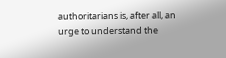authoritarians is, after all, an urge to understand the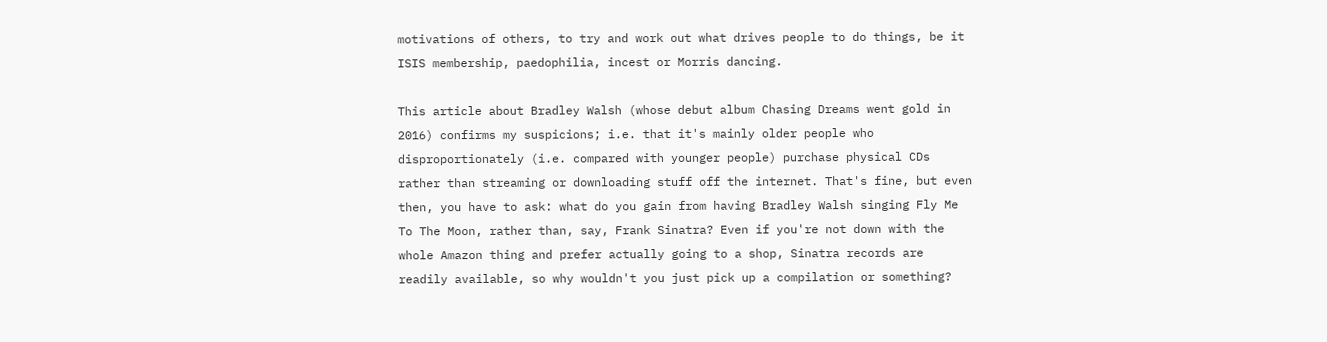motivations of others, to try and work out what drives people to do things, be it ISIS membership, paedophilia, incest or Morris dancing.

This article about Bradley Walsh (whose debut album Chasing Dreams went gold in 2016) confirms my suspicions; i.e. that it's mainly older people who disproportionately (i.e. compared with younger people) purchase physical CDs rather than streaming or downloading stuff off the internet. That's fine, but even then, you have to ask: what do you gain from having Bradley Walsh singing Fly Me To The Moon, rather than, say, Frank Sinatra? Even if you're not down with the whole Amazon thing and prefer actually going to a shop, Sinatra records are readily available, so why wouldn't you just pick up a compilation or something?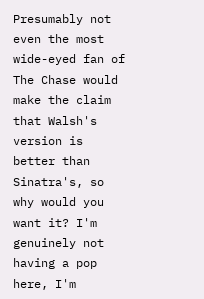Presumably not even the most wide-eyed fan of The Chase would make the claim that Walsh's version is better than Sinatra's, so why would you want it? I'm genuinely not having a pop here, I'm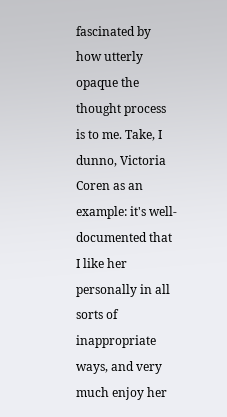fascinated by how utterly opaque the thought process is to me. Take, I dunno, Victoria Coren as an example: it's well-documented that I like her personally in all sorts of inappropriate ways, and very much enjoy her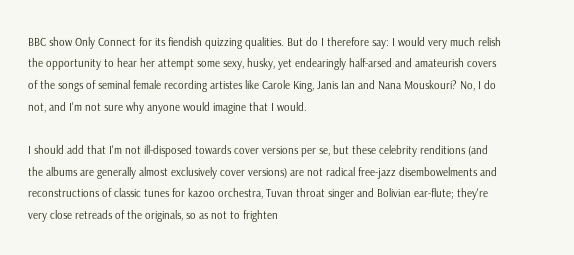BBC show Only Connect for its fiendish quizzing qualities. But do I therefore say: I would very much relish the opportunity to hear her attempt some sexy, husky, yet endearingly half-arsed and amateurish covers of the songs of seminal female recording artistes like Carole King, Janis Ian and Nana Mouskouri? No, I do not, and I'm not sure why anyone would imagine that I would.

I should add that I'm not ill-disposed towards cover versions per se, but these celebrity renditions (and the albums are generally almost exclusively cover versions) are not radical free-jazz disembowelments and reconstructions of classic tunes for kazoo orchestra, Tuvan throat singer and Bolivian ear-flute; they're very close retreads of the originals, so as not to frighten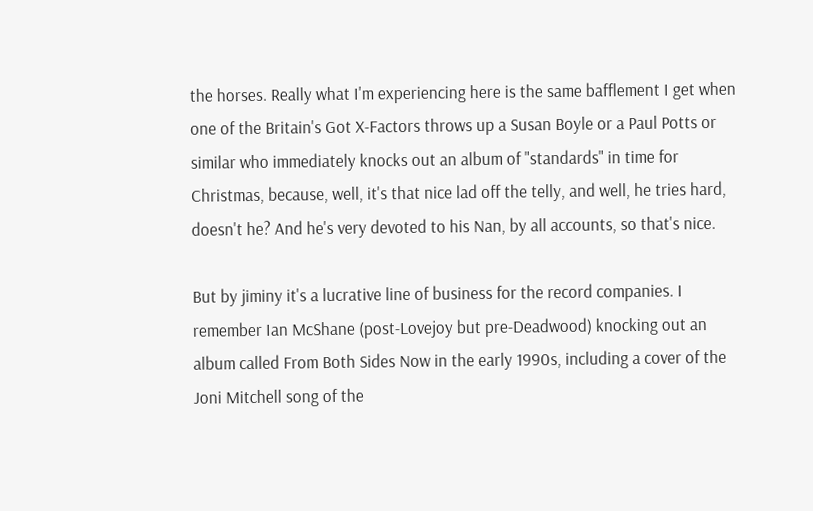the horses. Really what I'm experiencing here is the same bafflement I get when one of the Britain's Got X-Factors throws up a Susan Boyle or a Paul Potts or similar who immediately knocks out an album of "standards" in time for Christmas, because, well, it's that nice lad off the telly, and well, he tries hard, doesn't he? And he's very devoted to his Nan, by all accounts, so that's nice.

But by jiminy it's a lucrative line of business for the record companies. I remember Ian McShane (post-Lovejoy but pre-Deadwood) knocking out an album called From Both Sides Now in the early 1990s, including a cover of the Joni Mitchell song of the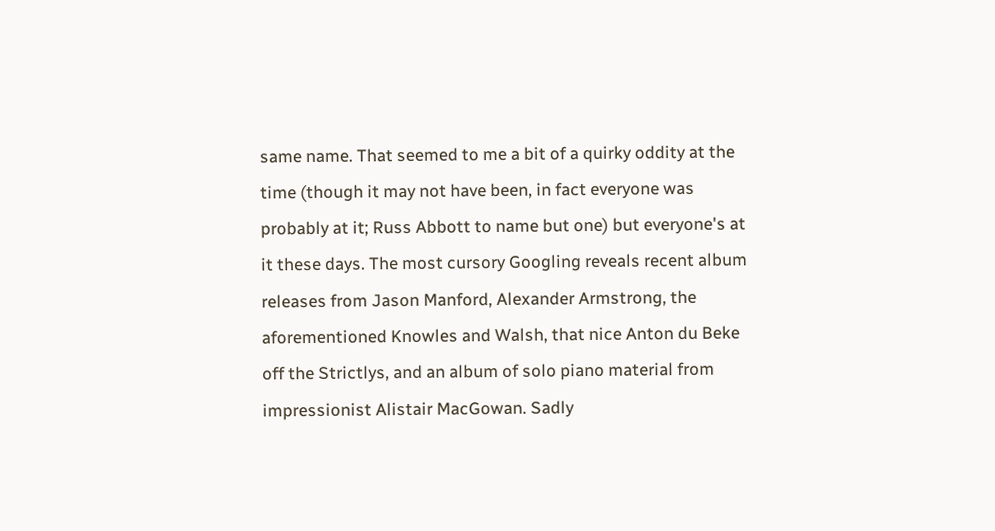same name. That seemed to me a bit of a quirky oddity at the time (though it may not have been, in fact everyone was probably at it; Russ Abbott to name but one) but everyone's at it these days. The most cursory Googling reveals recent album releases from Jason Manford, Alexander Armstrong, the aforementioned Knowles and Walsh, that nice Anton du Beke off the Strictlys, and an album of solo piano material from impressionist Alistair MacGowan. Sadly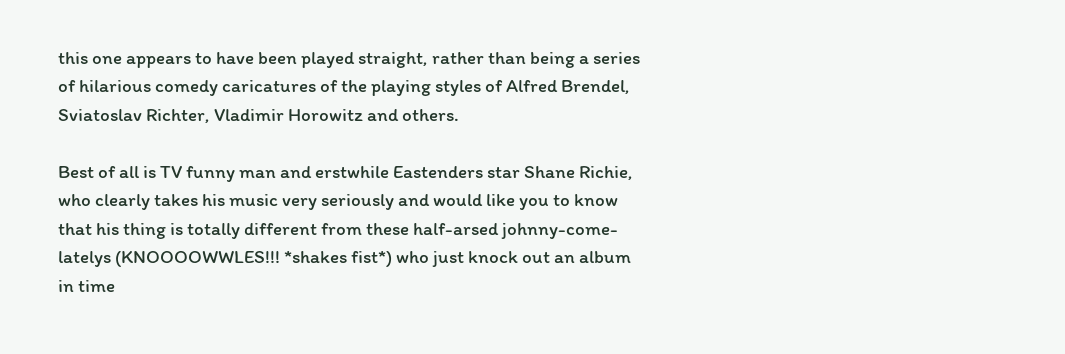this one appears to have been played straight, rather than being a series of hilarious comedy caricatures of the playing styles of Alfred Brendel, Sviatoslav Richter, Vladimir Horowitz and others.

Best of all is TV funny man and erstwhile Eastenders star Shane Richie, who clearly takes his music very seriously and would like you to know that his thing is totally different from these half-arsed johnny-come-latelys (KNOOOOWWLES!!! *shakes fist*) who just knock out an album in time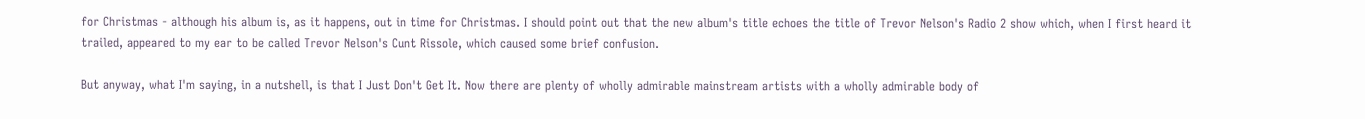for Christmas - although his album is, as it happens, out in time for Christmas. I should point out that the new album's title echoes the title of Trevor Nelson's Radio 2 show which, when I first heard it trailed, appeared to my ear to be called Trevor Nelson's Cunt Rissole, which caused some brief confusion.

But anyway, what I'm saying, in a nutshell, is that I Just Don't Get It. Now there are plenty of wholly admirable mainstream artists with a wholly admirable body of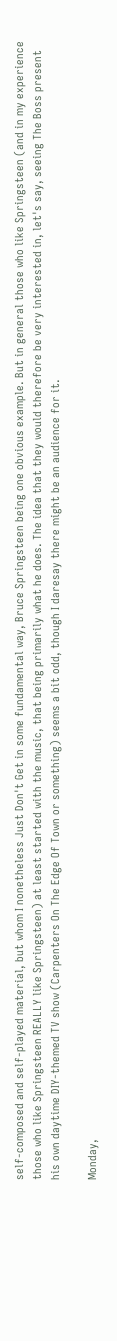self-composed and self-played material, but whom I nonetheless Just Don't Get in some fundamental way, Bruce Springsteen being one obvious example. But in general those who like Springsteen (and in my experience those who like Springsteen REALLY like Springsteen) at least started with the music, that being primarily what he does. The idea that they would therefore be very interested in, let's say, seeing The Boss present his own daytime DIY-themed TV show (Carpenters On The Edge Of Town or something) seems a bit odd, though I daresay there might be an audience for it.

Monday,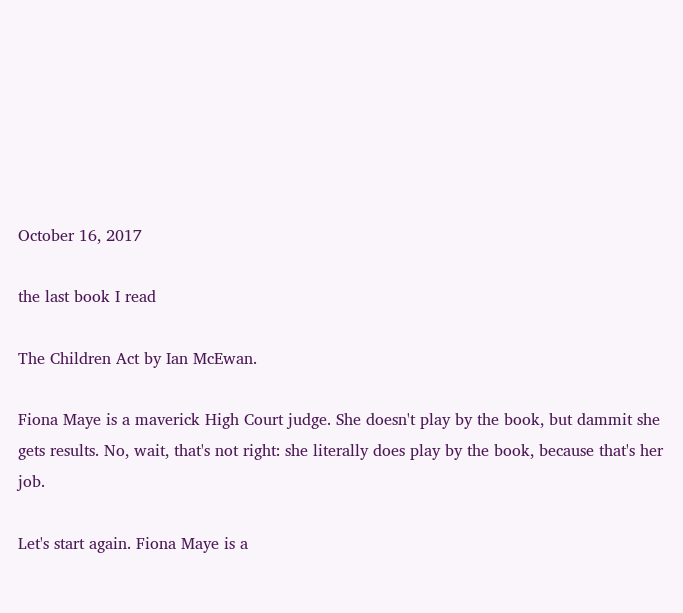October 16, 2017

the last book I read

The Children Act by Ian McEwan.

Fiona Maye is a maverick High Court judge. She doesn't play by the book, but dammit she gets results. No, wait, that's not right: she literally does play by the book, because that's her job.

Let's start again. Fiona Maye is a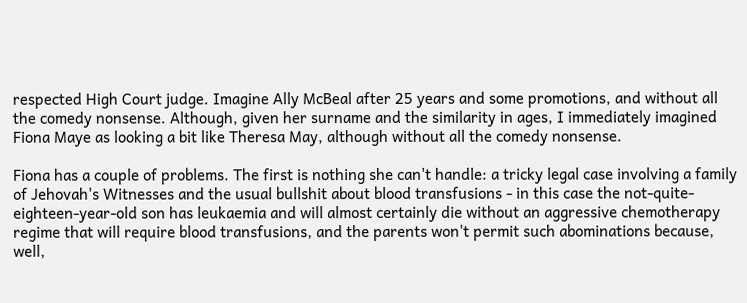respected High Court judge. Imagine Ally McBeal after 25 years and some promotions, and without all the comedy nonsense. Although, given her surname and the similarity in ages, I immediately imagined Fiona Maye as looking a bit like Theresa May, although without all the comedy nonsense.

Fiona has a couple of problems. The first is nothing she can't handle: a tricky legal case involving a family of Jehovah's Witnesses and the usual bullshit about blood transfusions - in this case the not-quite-eighteen-year-old son has leukaemia and will almost certainly die without an aggressive chemotherapy regime that will require blood transfusions, and the parents won't permit such abominations because, well,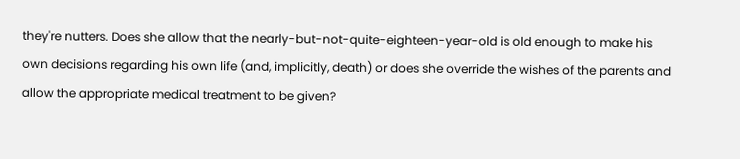they're nutters. Does she allow that the nearly-but-not-quite-eighteen-year-old is old enough to make his own decisions regarding his own life (and, implicitly, death) or does she override the wishes of the parents and allow the appropriate medical treatment to be given?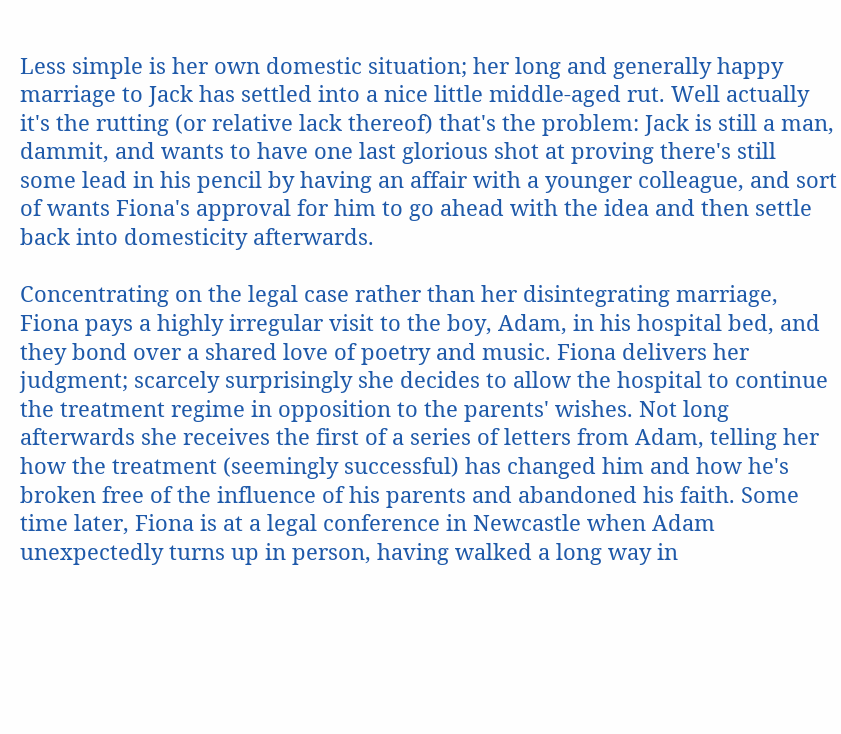Less simple is her own domestic situation; her long and generally happy marriage to Jack has settled into a nice little middle-aged rut. Well actually it's the rutting (or relative lack thereof) that's the problem: Jack is still a man, dammit, and wants to have one last glorious shot at proving there's still some lead in his pencil by having an affair with a younger colleague, and sort of wants Fiona's approval for him to go ahead with the idea and then settle back into domesticity afterwards.

Concentrating on the legal case rather than her disintegrating marriage, Fiona pays a highly irregular visit to the boy, Adam, in his hospital bed, and they bond over a shared love of poetry and music. Fiona delivers her judgment; scarcely surprisingly she decides to allow the hospital to continue the treatment regime in opposition to the parents' wishes. Not long afterwards she receives the first of a series of letters from Adam, telling her how the treatment (seemingly successful) has changed him and how he's broken free of the influence of his parents and abandoned his faith. Some time later, Fiona is at a legal conference in Newcastle when Adam unexpectedly turns up in person, having walked a long way in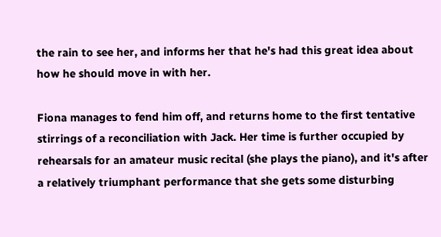the rain to see her, and informs her that he's had this great idea about how he should move in with her.

Fiona manages to fend him off, and returns home to the first tentative stirrings of a reconciliation with Jack. Her time is further occupied by rehearsals for an amateur music recital (she plays the piano), and it's after a relatively triumphant performance that she gets some disturbing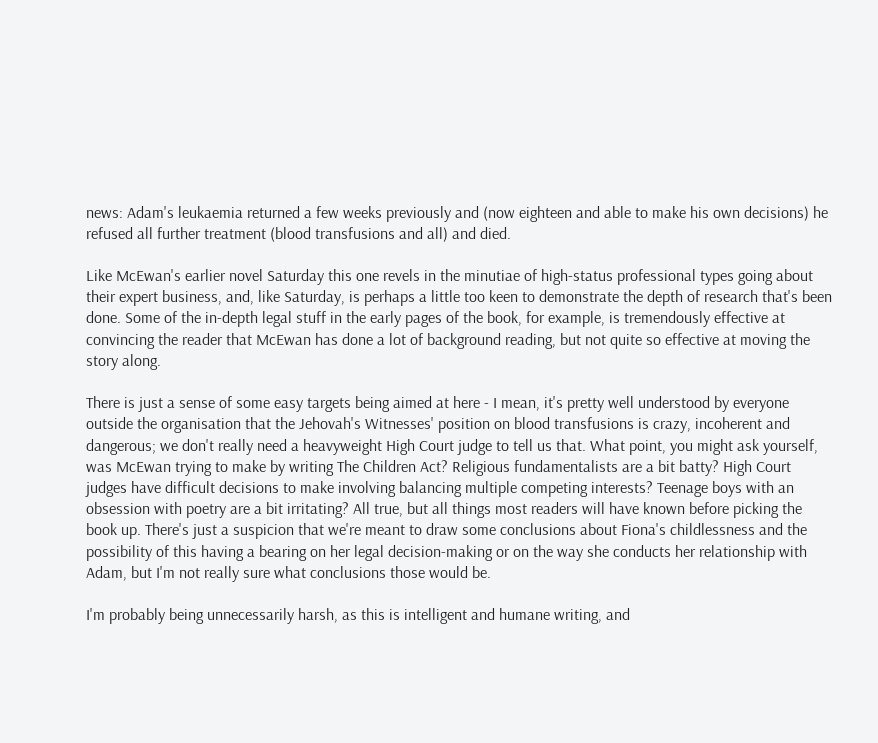news: Adam's leukaemia returned a few weeks previously and (now eighteen and able to make his own decisions) he refused all further treatment (blood transfusions and all) and died.

Like McEwan's earlier novel Saturday this one revels in the minutiae of high-status professional types going about their expert business, and, like Saturday, is perhaps a little too keen to demonstrate the depth of research that's been done. Some of the in-depth legal stuff in the early pages of the book, for example, is tremendously effective at convincing the reader that McEwan has done a lot of background reading, but not quite so effective at moving the story along.

There is just a sense of some easy targets being aimed at here - I mean, it's pretty well understood by everyone outside the organisation that the Jehovah's Witnesses' position on blood transfusions is crazy, incoherent and dangerous; we don't really need a heavyweight High Court judge to tell us that. What point, you might ask yourself, was McEwan trying to make by writing The Children Act? Religious fundamentalists are a bit batty? High Court judges have difficult decisions to make involving balancing multiple competing interests? Teenage boys with an obsession with poetry are a bit irritating? All true, but all things most readers will have known before picking the book up. There's just a suspicion that we're meant to draw some conclusions about Fiona's childlessness and the possibility of this having a bearing on her legal decision-making or on the way she conducts her relationship with Adam, but I'm not really sure what conclusions those would be.

I'm probably being unnecessarily harsh, as this is intelligent and humane writing, and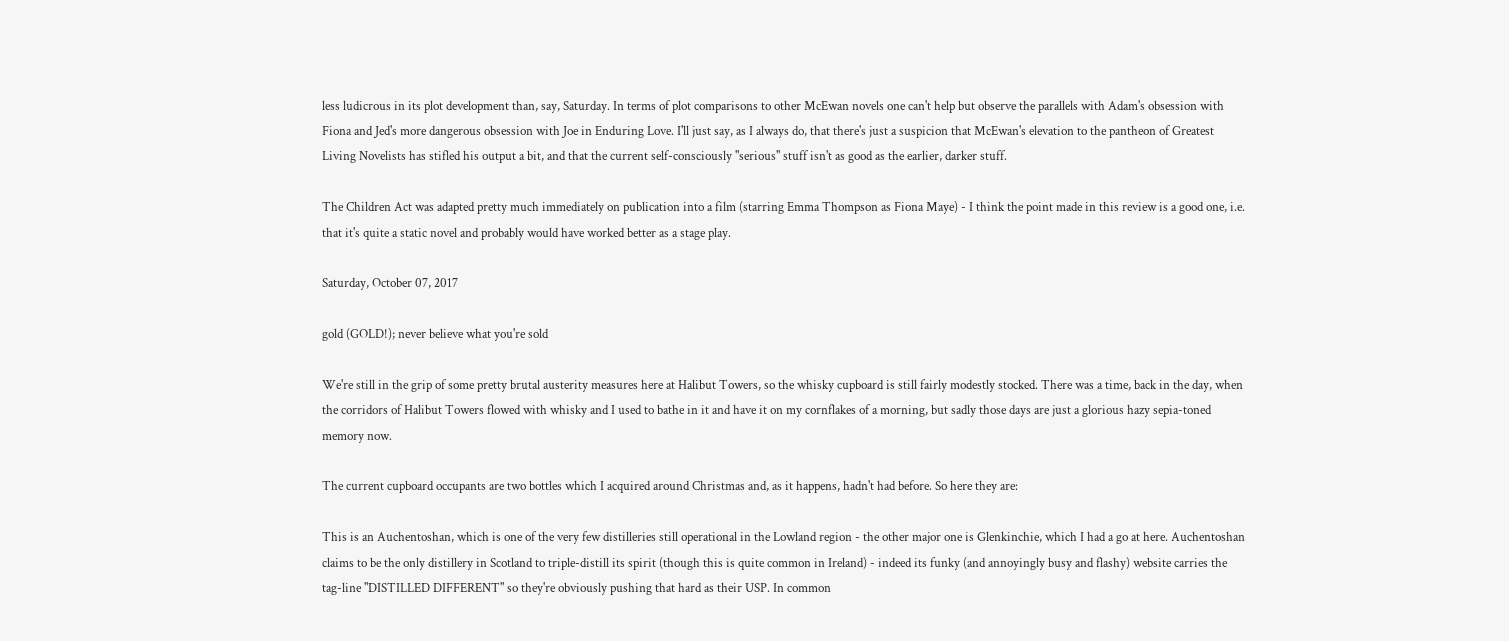less ludicrous in its plot development than, say, Saturday. In terms of plot comparisons to other McEwan novels one can't help but observe the parallels with Adam's obsession with Fiona and Jed's more dangerous obsession with Joe in Enduring Love. I'll just say, as I always do, that there's just a suspicion that McEwan's elevation to the pantheon of Greatest Living Novelists has stifled his output a bit, and that the current self-consciously "serious" stuff isn't as good as the earlier, darker stuff.

The Children Act was adapted pretty much immediately on publication into a film (starring Emma Thompson as Fiona Maye) - I think the point made in this review is a good one, i.e. that it's quite a static novel and probably would have worked better as a stage play.

Saturday, October 07, 2017

gold (GOLD!); never believe what you're sold

We're still in the grip of some pretty brutal austerity measures here at Halibut Towers, so the whisky cupboard is still fairly modestly stocked. There was a time, back in the day, when the corridors of Halibut Towers flowed with whisky and I used to bathe in it and have it on my cornflakes of a morning, but sadly those days are just a glorious hazy sepia-toned memory now.

The current cupboard occupants are two bottles which I acquired around Christmas and, as it happens, hadn't had before. So here they are:

This is an Auchentoshan, which is one of the very few distilleries still operational in the Lowland region - the other major one is Glenkinchie, which I had a go at here. Auchentoshan claims to be the only distillery in Scotland to triple-distill its spirit (though this is quite common in Ireland) - indeed its funky (and annoyingly busy and flashy) website carries the tag-line "DISTILLED DIFFERENT" so they're obviously pushing that hard as their USP. In common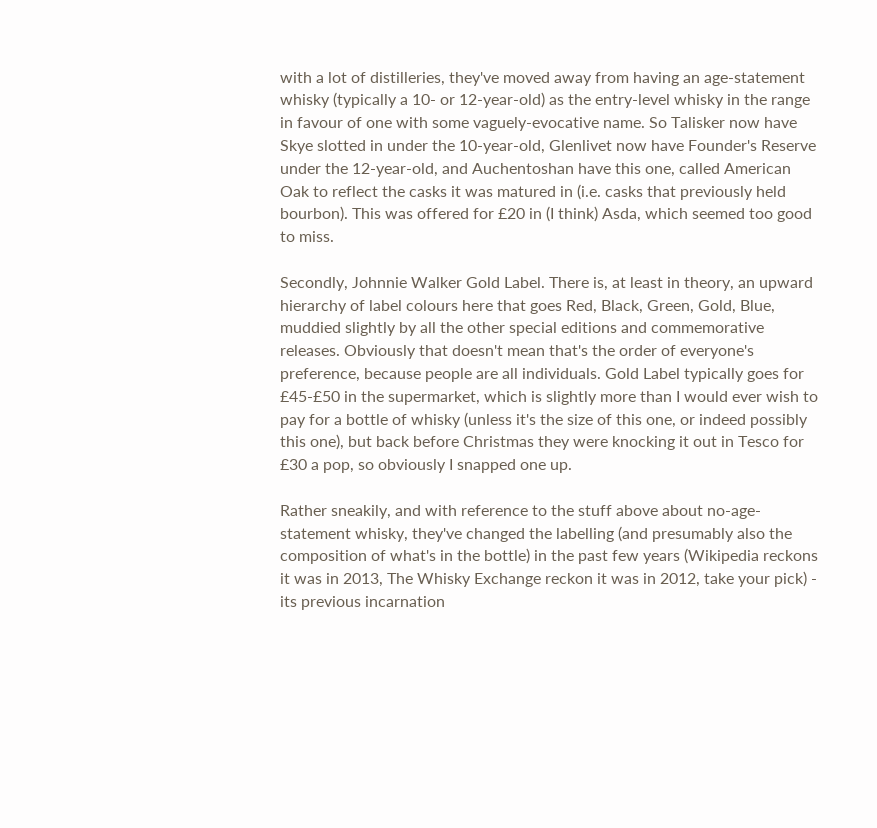with a lot of distilleries, they've moved away from having an age-statement whisky (typically a 10- or 12-year-old) as the entry-level whisky in the range in favour of one with some vaguely-evocative name. So Talisker now have Skye slotted in under the 10-year-old, Glenlivet now have Founder's Reserve under the 12-year-old, and Auchentoshan have this one, called American Oak to reflect the casks it was matured in (i.e. casks that previously held bourbon). This was offered for £20 in (I think) Asda, which seemed too good to miss.

Secondly, Johnnie Walker Gold Label. There is, at least in theory, an upward hierarchy of label colours here that goes Red, Black, Green, Gold, Blue, muddied slightly by all the other special editions and commemorative releases. Obviously that doesn't mean that's the order of everyone's preference, because people are all individuals. Gold Label typically goes for £45-£50 in the supermarket, which is slightly more than I would ever wish to pay for a bottle of whisky (unless it's the size of this one, or indeed possibly this one), but back before Christmas they were knocking it out in Tesco for £30 a pop, so obviously I snapped one up.

Rather sneakily, and with reference to the stuff above about no-age-statement whisky, they've changed the labelling (and presumably also the composition of what's in the bottle) in the past few years (Wikipedia reckons it was in 2013, The Whisky Exchange reckon it was in 2012, take your pick) - its previous incarnation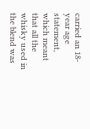carried an 18-year age statement, which meant that all the whisky used in the blend was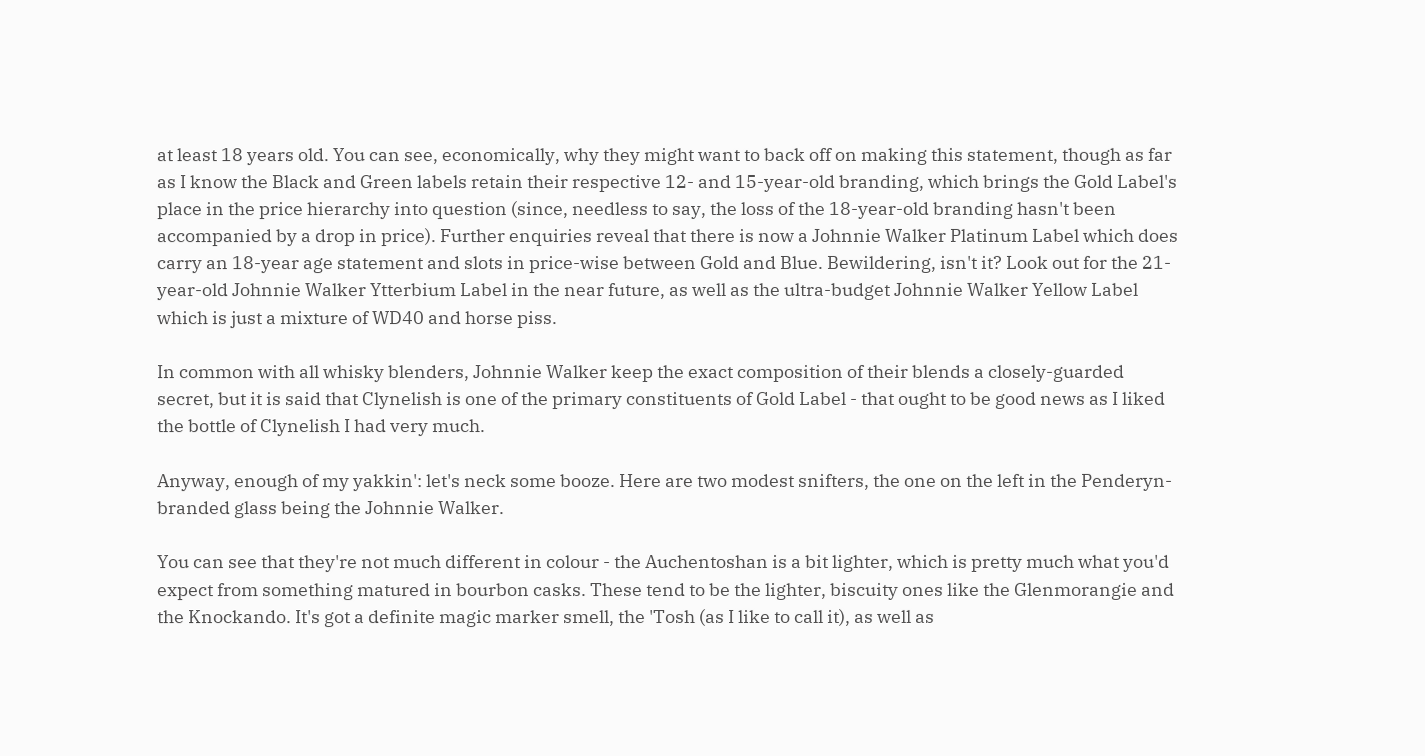at least 18 years old. You can see, economically, why they might want to back off on making this statement, though as far as I know the Black and Green labels retain their respective 12- and 15-year-old branding, which brings the Gold Label's place in the price hierarchy into question (since, needless to say, the loss of the 18-year-old branding hasn't been accompanied by a drop in price). Further enquiries reveal that there is now a Johnnie Walker Platinum Label which does carry an 18-year age statement and slots in price-wise between Gold and Blue. Bewildering, isn't it? Look out for the 21-year-old Johnnie Walker Ytterbium Label in the near future, as well as the ultra-budget Johnnie Walker Yellow Label which is just a mixture of WD40 and horse piss.

In common with all whisky blenders, Johnnie Walker keep the exact composition of their blends a closely-guarded secret, but it is said that Clynelish is one of the primary constituents of Gold Label - that ought to be good news as I liked the bottle of Clynelish I had very much.

Anyway, enough of my yakkin': let's neck some booze. Here are two modest snifters, the one on the left in the Penderyn-branded glass being the Johnnie Walker.

You can see that they're not much different in colour - the Auchentoshan is a bit lighter, which is pretty much what you'd expect from something matured in bourbon casks. These tend to be the lighter, biscuity ones like the Glenmorangie and the Knockando. It's got a definite magic marker smell, the 'Tosh (as I like to call it), as well as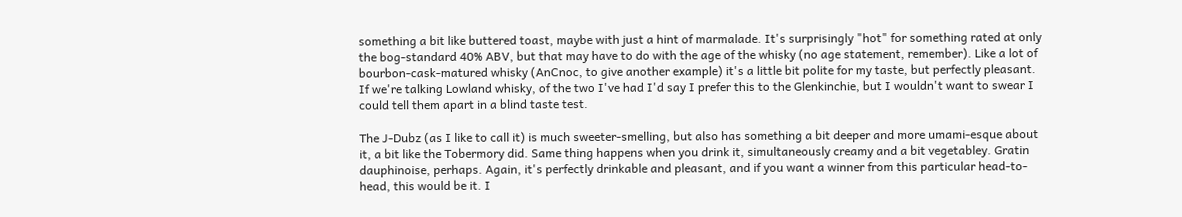something a bit like buttered toast, maybe with just a hint of marmalade. It's surprisingly "hot" for something rated at only the bog-standard 40% ABV, but that may have to do with the age of the whisky (no age statement, remember). Like a lot of bourbon-cask-matured whisky (AnCnoc, to give another example) it's a little bit polite for my taste, but perfectly pleasant. If we're talking Lowland whisky, of the two I've had I'd say I prefer this to the Glenkinchie, but I wouldn't want to swear I could tell them apart in a blind taste test.

The J-Dubz (as I like to call it) is much sweeter-smelling, but also has something a bit deeper and more umami-esque about it, a bit like the Tobermory did. Same thing happens when you drink it, simultaneously creamy and a bit vegetabley. Gratin dauphinoise, perhaps. Again, it's perfectly drinkable and pleasant, and if you want a winner from this particular head-to-head, this would be it. I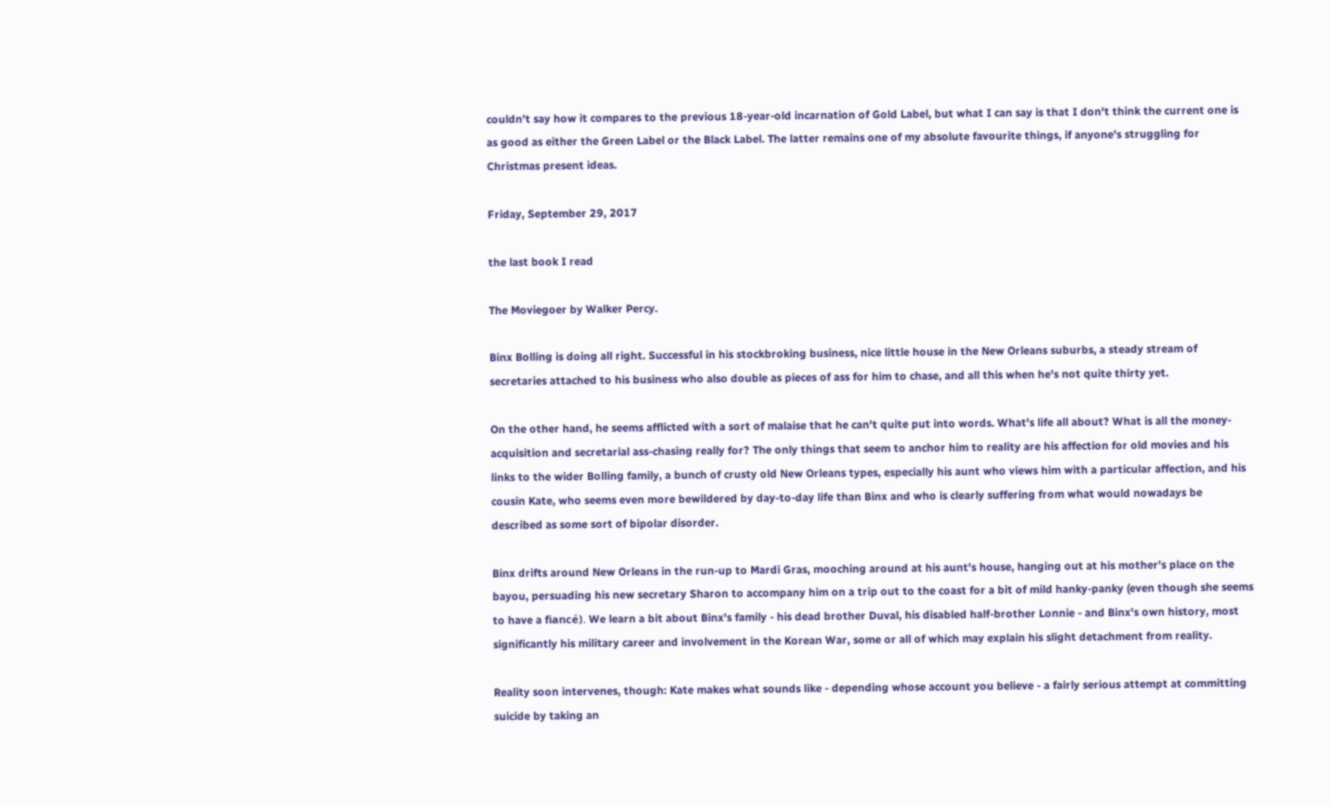couldn't say how it compares to the previous 18-year-old incarnation of Gold Label, but what I can say is that I don't think the current one is as good as either the Green Label or the Black Label. The latter remains one of my absolute favourite things, if anyone's struggling for Christmas present ideas.

Friday, September 29, 2017

the last book I read

The Moviegoer by Walker Percy.

Binx Bolling is doing all right. Successful in his stockbroking business, nice little house in the New Orleans suburbs, a steady stream of secretaries attached to his business who also double as pieces of ass for him to chase, and all this when he's not quite thirty yet.

On the other hand, he seems afflicted with a sort of malaise that he can't quite put into words. What's life all about? What is all the money-acquisition and secretarial ass-chasing really for? The only things that seem to anchor him to reality are his affection for old movies and his links to the wider Bolling family, a bunch of crusty old New Orleans types, especially his aunt who views him with a particular affection, and his cousin Kate, who seems even more bewildered by day-to-day life than Binx and who is clearly suffering from what would nowadays be described as some sort of bipolar disorder.

Binx drifts around New Orleans in the run-up to Mardi Gras, mooching around at his aunt's house, hanging out at his mother's place on the bayou, persuading his new secretary Sharon to accompany him on a trip out to the coast for a bit of mild hanky-panky (even though she seems to have a fiancé). We learn a bit about Binx's family - his dead brother Duval, his disabled half-brother Lonnie - and Binx's own history, most significantly his military career and involvement in the Korean War, some or all of which may explain his slight detachment from reality.

Reality soon intervenes, though: Kate makes what sounds like - depending whose account you believe - a fairly serious attempt at committing suicide by taking an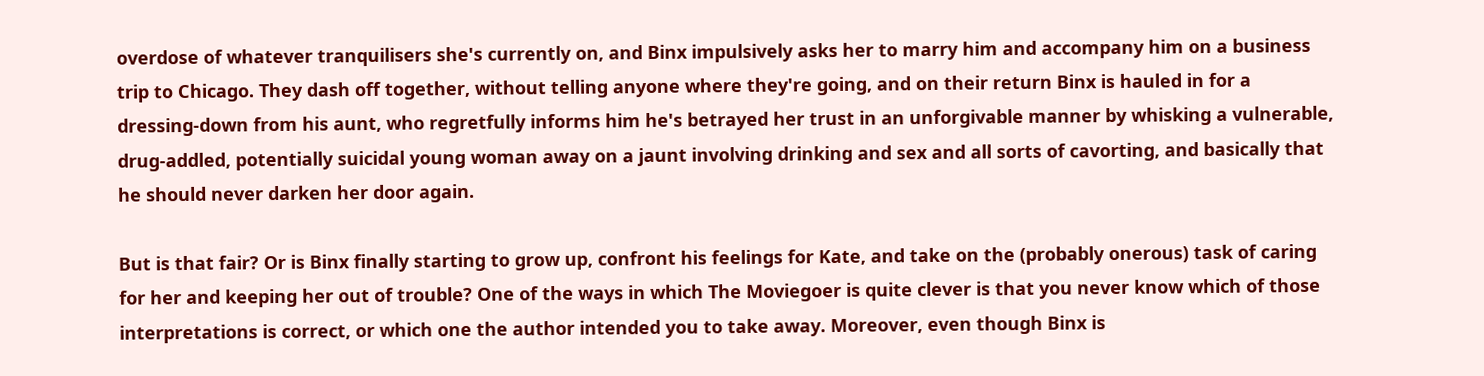overdose of whatever tranquilisers she's currently on, and Binx impulsively asks her to marry him and accompany him on a business trip to Chicago. They dash off together, without telling anyone where they're going, and on their return Binx is hauled in for a dressing-down from his aunt, who regretfully informs him he's betrayed her trust in an unforgivable manner by whisking a vulnerable, drug-addled, potentially suicidal young woman away on a jaunt involving drinking and sex and all sorts of cavorting, and basically that he should never darken her door again.

But is that fair? Or is Binx finally starting to grow up, confront his feelings for Kate, and take on the (probably onerous) task of caring for her and keeping her out of trouble? One of the ways in which The Moviegoer is quite clever is that you never know which of those interpretations is correct, or which one the author intended you to take away. Moreover, even though Binx is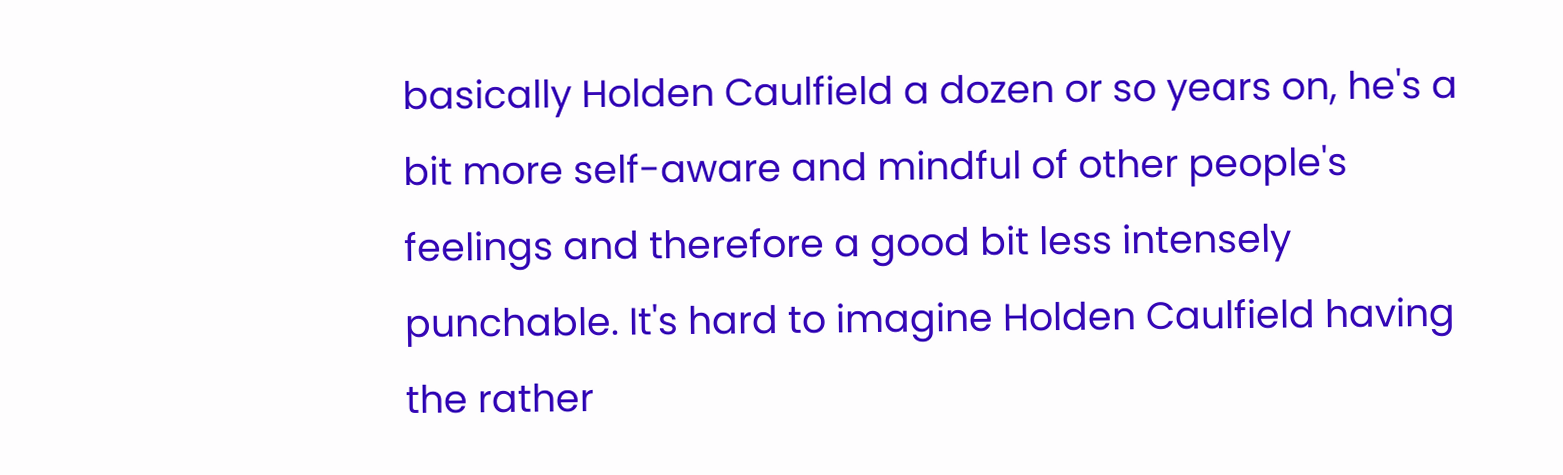basically Holden Caulfield a dozen or so years on, he's a bit more self-aware and mindful of other people's feelings and therefore a good bit less intensely punchable. It's hard to imagine Holden Caulfield having the rather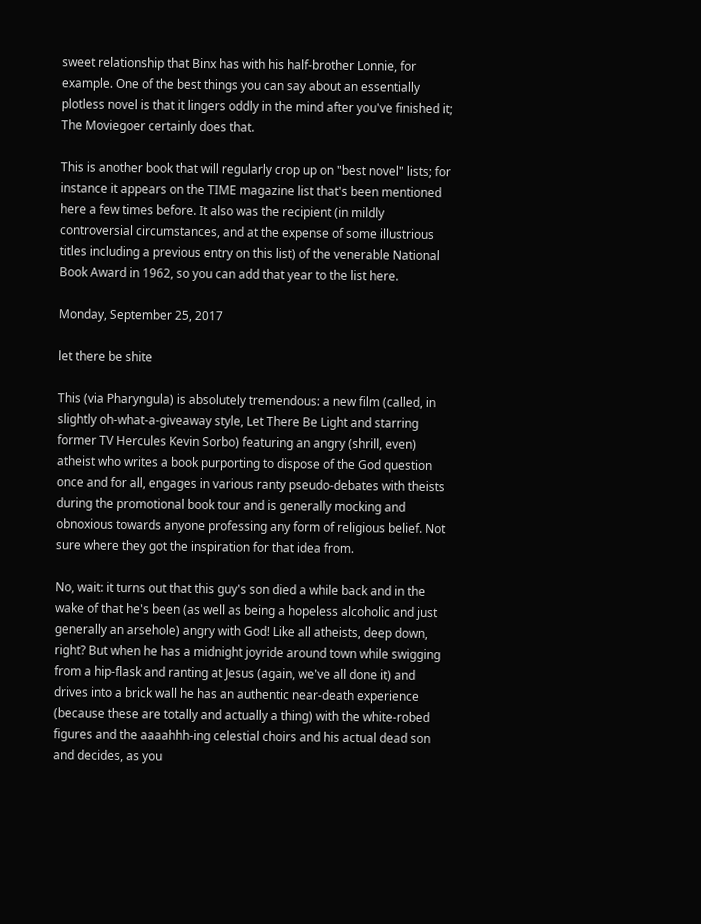sweet relationship that Binx has with his half-brother Lonnie, for example. One of the best things you can say about an essentially plotless novel is that it lingers oddly in the mind after you've finished it; The Moviegoer certainly does that.

This is another book that will regularly crop up on "best novel" lists; for instance it appears on the TIME magazine list that's been mentioned here a few times before. It also was the recipient (in mildly controversial circumstances, and at the expense of some illustrious titles including a previous entry on this list) of the venerable National Book Award in 1962, so you can add that year to the list here.

Monday, September 25, 2017

let there be shite

This (via Pharyngula) is absolutely tremendous: a new film (called, in slightly oh-what-a-giveaway style, Let There Be Light and starring former TV Hercules Kevin Sorbo) featuring an angry (shrill, even) atheist who writes a book purporting to dispose of the God question once and for all, engages in various ranty pseudo-debates with theists during the promotional book tour and is generally mocking and obnoxious towards anyone professing any form of religious belief. Not sure where they got the inspiration for that idea from.

No, wait: it turns out that this guy's son died a while back and in the wake of that he's been (as well as being a hopeless alcoholic and just generally an arsehole) angry with God! Like all atheists, deep down, right? But when he has a midnight joyride around town while swigging from a hip-flask and ranting at Jesus (again, we've all done it) and drives into a brick wall he has an authentic near-death experience (because these are totally and actually a thing) with the white-robed figures and the aaaahhh-ing celestial choirs and his actual dead son and decides, as you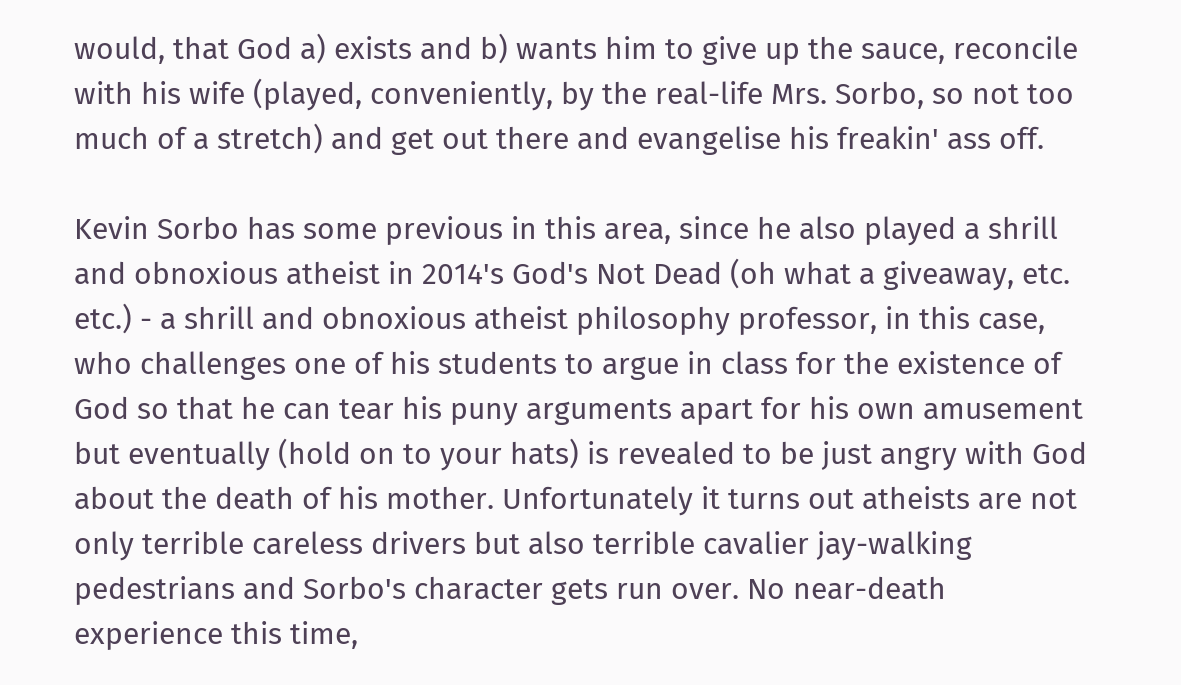would, that God a) exists and b) wants him to give up the sauce, reconcile with his wife (played, conveniently, by the real-life Mrs. Sorbo, so not too much of a stretch) and get out there and evangelise his freakin' ass off.

Kevin Sorbo has some previous in this area, since he also played a shrill and obnoxious atheist in 2014's God's Not Dead (oh what a giveaway, etc. etc.) - a shrill and obnoxious atheist philosophy professor, in this case, who challenges one of his students to argue in class for the existence of God so that he can tear his puny arguments apart for his own amusement but eventually (hold on to your hats) is revealed to be just angry with God about the death of his mother. Unfortunately it turns out atheists are not only terrible careless drivers but also terrible cavalier jay-walking pedestrians and Sorbo's character gets run over. No near-death experience this time,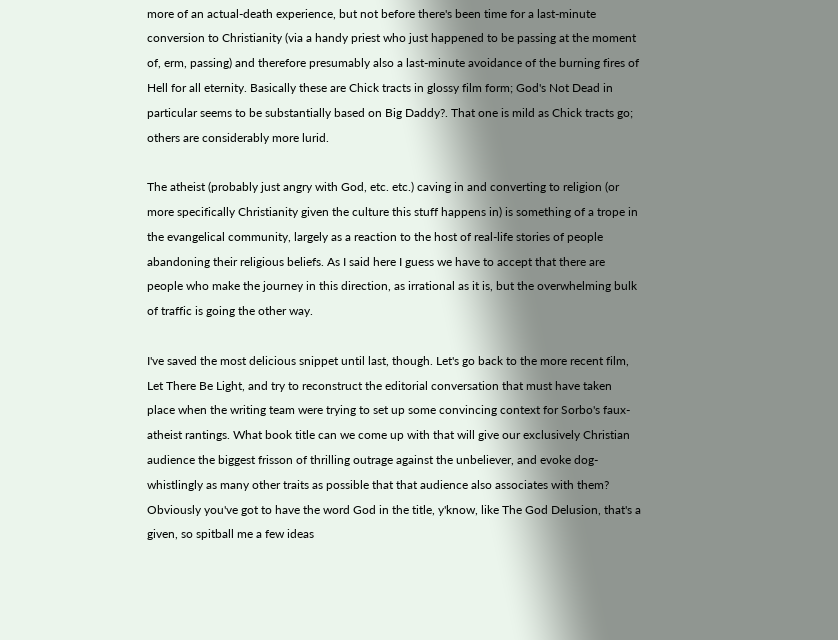more of an actual-death experience, but not before there's been time for a last-minute conversion to Christianity (via a handy priest who just happened to be passing at the moment of, erm, passing) and therefore presumably also a last-minute avoidance of the burning fires of Hell for all eternity. Basically these are Chick tracts in glossy film form; God's Not Dead in particular seems to be substantially based on Big Daddy?. That one is mild as Chick tracts go; others are considerably more lurid.

The atheist (probably just angry with God, etc. etc.) caving in and converting to religion (or more specifically Christianity given the culture this stuff happens in) is something of a trope in the evangelical community, largely as a reaction to the host of real-life stories of people abandoning their religious beliefs. As I said here I guess we have to accept that there are people who make the journey in this direction, as irrational as it is, but the overwhelming bulk of traffic is going the other way.

I've saved the most delicious snippet until last, though. Let's go back to the more recent film, Let There Be Light, and try to reconstruct the editorial conversation that must have taken place when the writing team were trying to set up some convincing context for Sorbo's faux-atheist rantings. What book title can we come up with that will give our exclusively Christian audience the biggest frisson of thrilling outrage against the unbeliever, and evoke dog-whistlingly as many other traits as possible that that audience also associates with them? Obviously you've got to have the word God in the title, y'know, like The God Delusion, that's a given, so spitball me a few ideas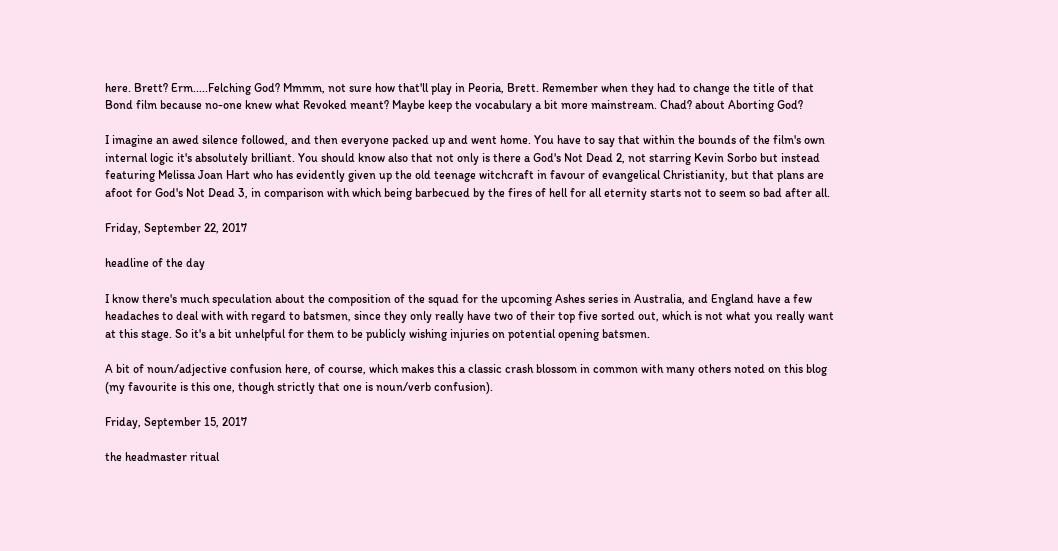here. Brett? Erm.....Felching God? Mmmm, not sure how that'll play in Peoria, Brett. Remember when they had to change the title of that Bond film because no-one knew what Revoked meant? Maybe keep the vocabulary a bit more mainstream. Chad? about Aborting God?

I imagine an awed silence followed, and then everyone packed up and went home. You have to say that within the bounds of the film's own internal logic it's absolutely brilliant. You should know also that not only is there a God's Not Dead 2, not starring Kevin Sorbo but instead featuring Melissa Joan Hart who has evidently given up the old teenage witchcraft in favour of evangelical Christianity, but that plans are afoot for God's Not Dead 3, in comparison with which being barbecued by the fires of hell for all eternity starts not to seem so bad after all.

Friday, September 22, 2017

headline of the day

I know there's much speculation about the composition of the squad for the upcoming Ashes series in Australia, and England have a few headaches to deal with with regard to batsmen, since they only really have two of their top five sorted out, which is not what you really want at this stage. So it's a bit unhelpful for them to be publicly wishing injuries on potential opening batsmen.

A bit of noun/adjective confusion here, of course, which makes this a classic crash blossom in common with many others noted on this blog (my favourite is this one, though strictly that one is noun/verb confusion).

Friday, September 15, 2017

the headmaster ritual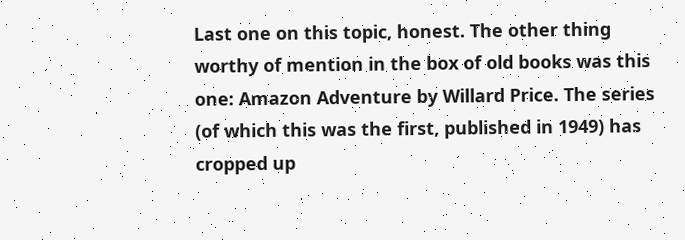Last one on this topic, honest. The other thing worthy of mention in the box of old books was this one: Amazon Adventure by Willard Price. The series (of which this was the first, published in 1949) has cropped up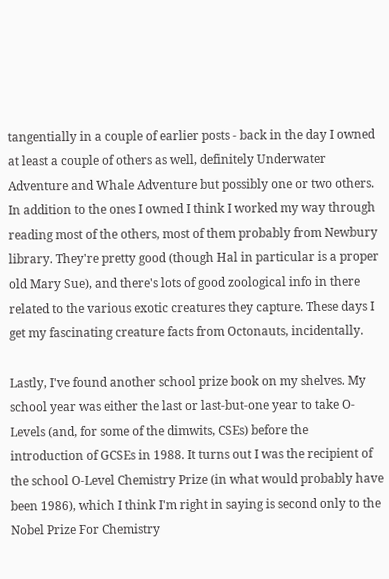tangentially in a couple of earlier posts - back in the day I owned at least a couple of others as well, definitely Underwater Adventure and Whale Adventure but possibly one or two others. In addition to the ones I owned I think I worked my way through reading most of the others, most of them probably from Newbury library. They're pretty good (though Hal in particular is a proper old Mary Sue), and there's lots of good zoological info in there related to the various exotic creatures they capture. These days I get my fascinating creature facts from Octonauts, incidentally.

Lastly, I've found another school prize book on my shelves. My school year was either the last or last-but-one year to take O-Levels (and, for some of the dimwits, CSEs) before the introduction of GCSEs in 1988. It turns out I was the recipient of the school O-Level Chemistry Prize (in what would probably have been 1986), which I think I'm right in saying is second only to the Nobel Prize For Chemistry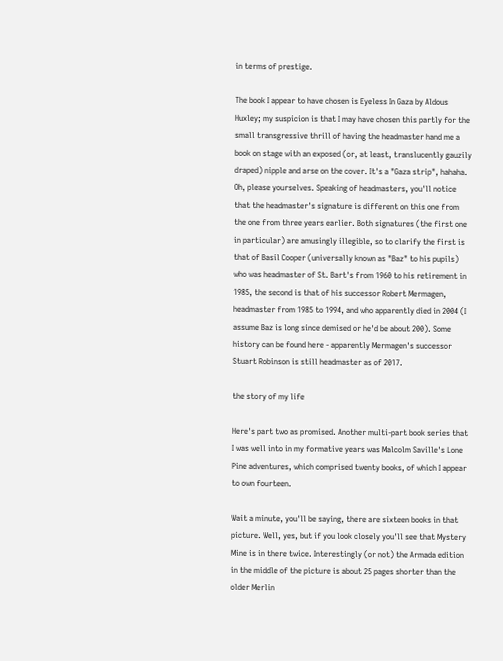in terms of prestige.

The book I appear to have chosen is Eyeless In Gaza by Aldous Huxley; my suspicion is that I may have chosen this partly for the small transgressive thrill of having the headmaster hand me a book on stage with an exposed (or, at least, translucently gauzily draped) nipple and arse on the cover. It's a "Gaza strip", hahaha. Oh, please yourselves. Speaking of headmasters, you'll notice that the headmaster's signature is different on this one from the one from three years earlier. Both signatures (the first one in particular) are amusingly illegible, so to clarify the first is that of Basil Cooper (universally known as "Baz" to his pupils) who was headmaster of St. Bart's from 1960 to his retirement in 1985, the second is that of his successor Robert Mermagen, headmaster from 1985 to 1994, and who apparently died in 2004 (I assume Baz is long since demised or he'd be about 200). Some history can be found here - apparently Mermagen's successor Stuart Robinson is still headmaster as of 2017.

the story of my life

Here's part two as promised. Another multi-part book series that I was well into in my formative years was Malcolm Saville's Lone Pine adventures, which comprised twenty books, of which I appear to own fourteen.

Wait a minute, you'll be saying, there are sixteen books in that picture. Well, yes, but if you look closely you'll see that Mystery Mine is in there twice. Interestingly (or not) the Armada edition in the middle of the picture is about 25 pages shorter than the older Merlin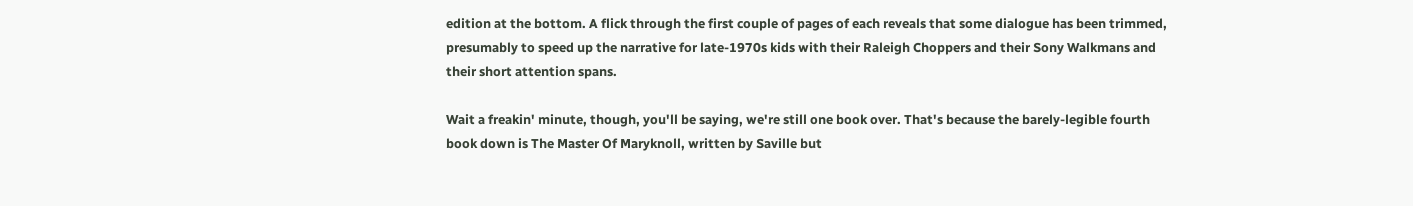edition at the bottom. A flick through the first couple of pages of each reveals that some dialogue has been trimmed, presumably to speed up the narrative for late-1970s kids with their Raleigh Choppers and their Sony Walkmans and their short attention spans.

Wait a freakin' minute, though, you'll be saying, we're still one book over. That's because the barely-legible fourth book down is The Master Of Maryknoll, written by Saville but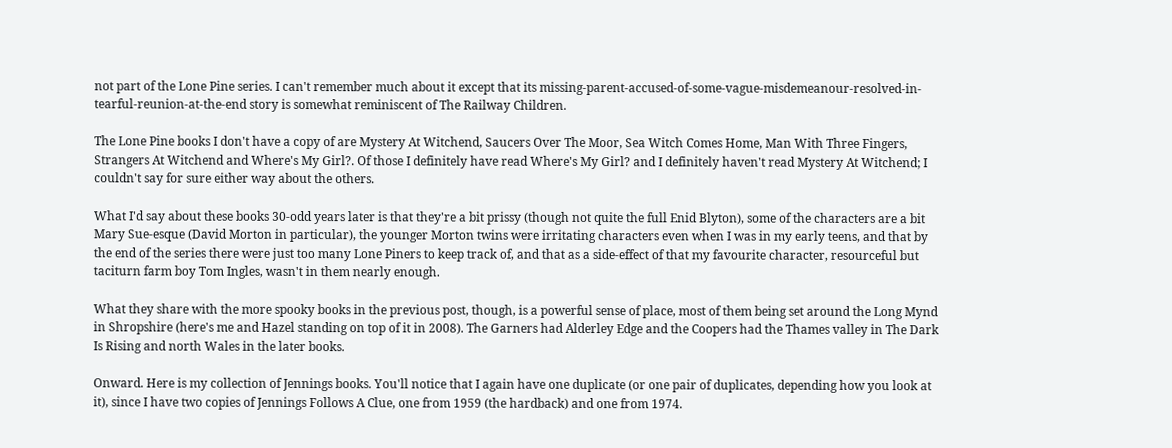not part of the Lone Pine series. I can't remember much about it except that its missing-parent-accused-of-some-vague-misdemeanour-resolved-in-tearful-reunion-at-the-end story is somewhat reminiscent of The Railway Children.

The Lone Pine books I don't have a copy of are Mystery At Witchend, Saucers Over The Moor, Sea Witch Comes Home, Man With Three Fingers, Strangers At Witchend and Where's My Girl?. Of those I definitely have read Where's My Girl? and I definitely haven't read Mystery At Witchend; I couldn't say for sure either way about the others.

What I'd say about these books 30-odd years later is that they're a bit prissy (though not quite the full Enid Blyton), some of the characters are a bit Mary Sue-esque (David Morton in particular), the younger Morton twins were irritating characters even when I was in my early teens, and that by the end of the series there were just too many Lone Piners to keep track of, and that as a side-effect of that my favourite character, resourceful but taciturn farm boy Tom Ingles, wasn't in them nearly enough.

What they share with the more spooky books in the previous post, though, is a powerful sense of place, most of them being set around the Long Mynd in Shropshire (here's me and Hazel standing on top of it in 2008). The Garners had Alderley Edge and the Coopers had the Thames valley in The Dark Is Rising and north Wales in the later books.

Onward. Here is my collection of Jennings books. You'll notice that I again have one duplicate (or one pair of duplicates, depending how you look at it), since I have two copies of Jennings Follows A Clue, one from 1959 (the hardback) and one from 1974.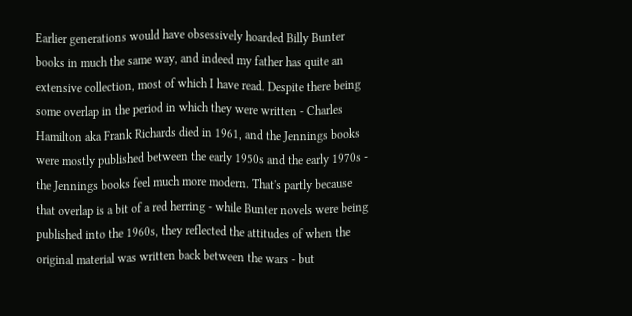Earlier generations would have obsessively hoarded Billy Bunter books in much the same way, and indeed my father has quite an extensive collection, most of which I have read. Despite there being some overlap in the period in which they were written - Charles Hamilton aka Frank Richards died in 1961, and the Jennings books were mostly published between the early 1950s and the early 1970s - the Jennings books feel much more modern. That's partly because that overlap is a bit of a red herring - while Bunter novels were being published into the 1960s, they reflected the attitudes of when the original material was written back between the wars - but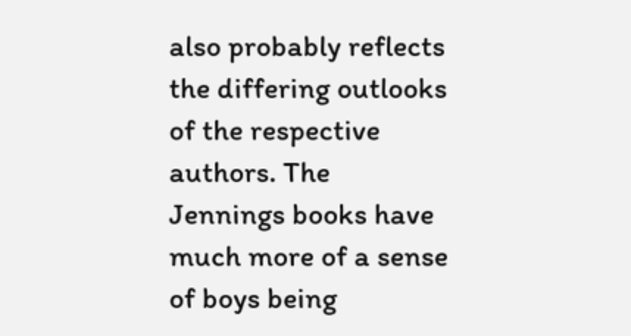also probably reflects the differing outlooks of the respective authors. The Jennings books have much more of a sense of boys being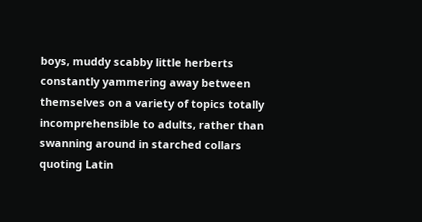boys, muddy scabby little herberts constantly yammering away between themselves on a variety of topics totally incomprehensible to adults, rather than swanning around in starched collars quoting Latin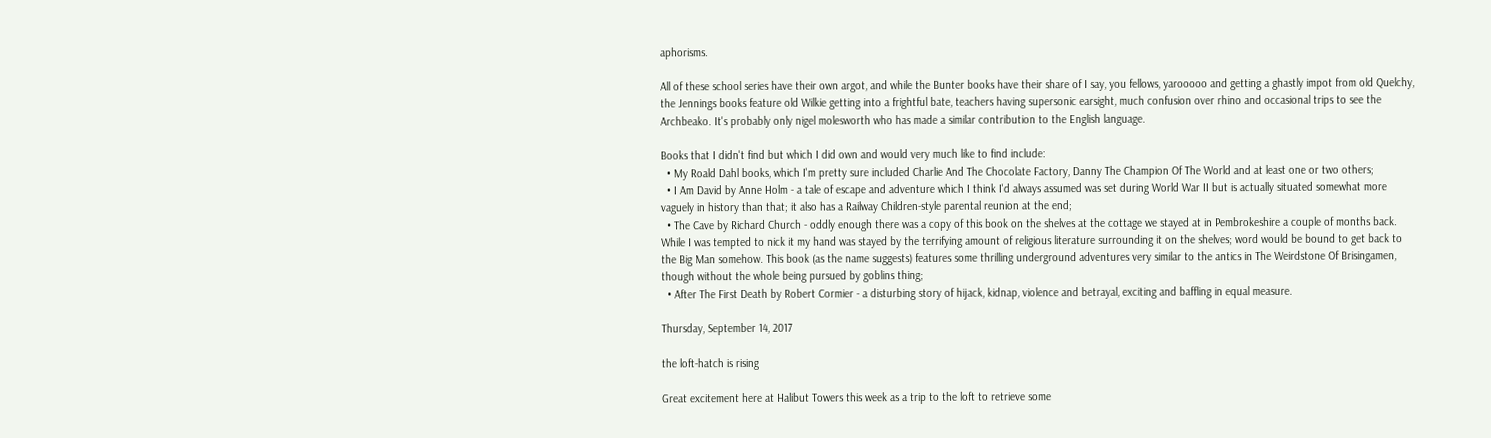aphorisms.

All of these school series have their own argot, and while the Bunter books have their share of I say, you fellows, yarooooo and getting a ghastly impot from old Quelchy, the Jennings books feature old Wilkie getting into a frightful bate, teachers having supersonic earsight, much confusion over rhino and occasional trips to see the Archbeako. It's probably only nigel molesworth who has made a similar contribution to the English language.

Books that I didn't find but which I did own and would very much like to find include:
  • My Roald Dahl books, which I'm pretty sure included Charlie And The Chocolate Factory, Danny The Champion Of The World and at least one or two others;
  • I Am David by Anne Holm - a tale of escape and adventure which I think I'd always assumed was set during World War II but is actually situated somewhat more vaguely in history than that; it also has a Railway Children-style parental reunion at the end;
  • The Cave by Richard Church - oddly enough there was a copy of this book on the shelves at the cottage we stayed at in Pembrokeshire a couple of months back. While I was tempted to nick it my hand was stayed by the terrifying amount of religious literature surrounding it on the shelves; word would be bound to get back to the Big Man somehow. This book (as the name suggests) features some thrilling underground adventures very similar to the antics in The Weirdstone Of Brisingamen, though without the whole being pursued by goblins thing;
  • After The First Death by Robert Cormier - a disturbing story of hijack, kidnap, violence and betrayal, exciting and baffling in equal measure.

Thursday, September 14, 2017

the loft-hatch is rising

Great excitement here at Halibut Towers this week as a trip to the loft to retrieve some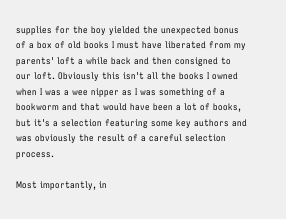supplies for the boy yielded the unexpected bonus of a box of old books I must have liberated from my parents' loft a while back and then consigned to our loft. Obviously this isn't all the books I owned when I was a wee nipper as I was something of a bookworm and that would have been a lot of books, but it's a selection featuring some key authors and was obviously the result of a careful selection process.

Most importantly, in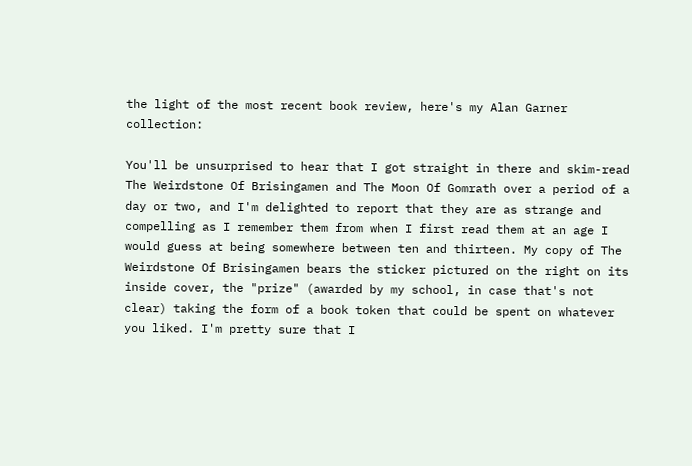the light of the most recent book review, here's my Alan Garner collection:

You'll be unsurprised to hear that I got straight in there and skim-read The Weirdstone Of Brisingamen and The Moon Of Gomrath over a period of a day or two, and I'm delighted to report that they are as strange and compelling as I remember them from when I first read them at an age I would guess at being somewhere between ten and thirteen. My copy of The Weirdstone Of Brisingamen bears the sticker pictured on the right on its inside cover, the "prize" (awarded by my school, in case that's not clear) taking the form of a book token that could be spent on whatever you liked. I'm pretty sure that I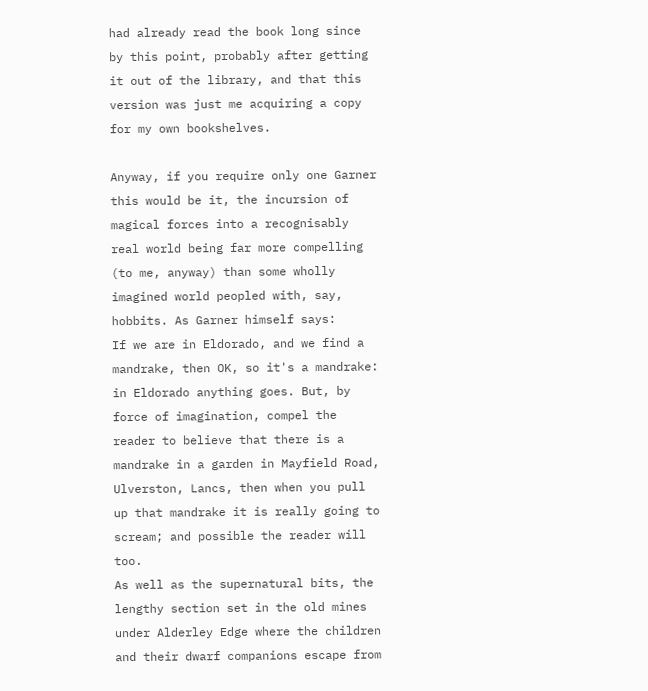had already read the book long since by this point, probably after getting it out of the library, and that this version was just me acquiring a copy for my own bookshelves.

Anyway, if you require only one Garner this would be it, the incursion of magical forces into a recognisably real world being far more compelling (to me, anyway) than some wholly imagined world peopled with, say, hobbits. As Garner himself says:
If we are in Eldorado, and we find a mandrake, then OK, so it's a mandrake: in Eldorado anything goes. But, by force of imagination, compel the reader to believe that there is a mandrake in a garden in Mayfield Road, Ulverston, Lancs, then when you pull up that mandrake it is really going to scream; and possible the reader will too.
As well as the supernatural bits, the lengthy section set in the old mines under Alderley Edge where the children and their dwarf companions escape from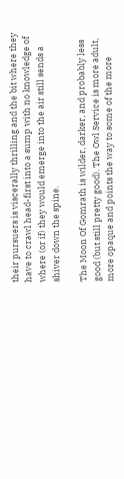their pursuers is viscerally thrilling and the bit where they have to crawl head-first into a sump with no knowledge of where (or if) they would emerge into the air still sends a shiver down the spine.

The Moon Of Gomrath is wilder, darker, and probably less good (but still pretty good). The Owl Service is more adult, more opaque and points the way to some of the more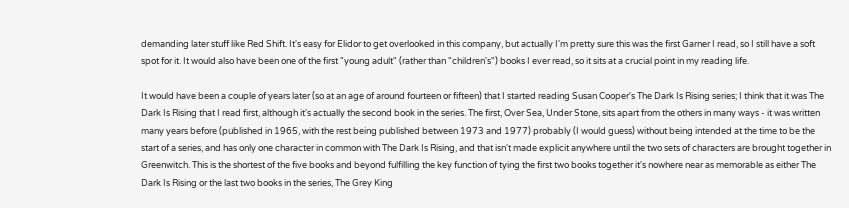demanding later stuff like Red Shift. It's easy for Elidor to get overlooked in this company, but actually I'm pretty sure this was the first Garner I read, so I still have a soft spot for it. It would also have been one of the first "young adult" (rather than "children's") books I ever read, so it sits at a crucial point in my reading life.

It would have been a couple of years later (so at an age of around fourteen or fifteen) that I started reading Susan Cooper's The Dark Is Rising series; I think that it was The Dark Is Rising that I read first, although it's actually the second book in the series. The first, Over Sea, Under Stone, sits apart from the others in many ways - it was written many years before (published in 1965, with the rest being published between 1973 and 1977) probably (I would guess) without being intended at the time to be the start of a series, and has only one character in common with The Dark Is Rising, and that isn't made explicit anywhere until the two sets of characters are brought together in Greenwitch. This is the shortest of the five books and beyond fulfilling the key function of tying the first two books together it's nowhere near as memorable as either The Dark Is Rising or the last two books in the series, The Grey King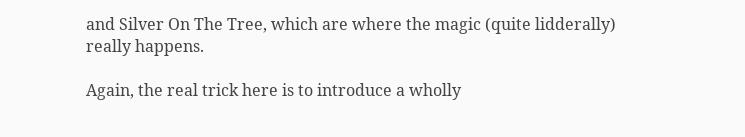and Silver On The Tree, which are where the magic (quite lidderally) really happens.

Again, the real trick here is to introduce a wholly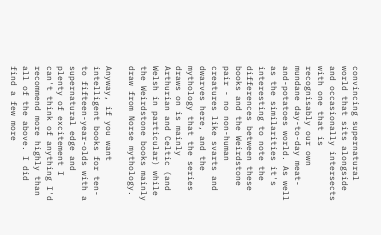convincing supernatural world that sits alongside and occasionally intersects with one that is recognisably our own mundane day-to-day meat-and-potatoes world. As well as the similarities it's interesting to note the differences between these books and the Weirdstone pair - no non-human creatures like svarts and dwarves here, and the mythology that the series draws on is mainly Arthurian and Celtic (and Welsh in particular) while the Weirdstone books mainly draw from Norse mythology.

Anyway, if you want intelligent books for ten- to fifteen-year-olds with a supernatural edge and plenty of excitement I can't think of anything I'd recommend more highly than all of the above. I did find a few more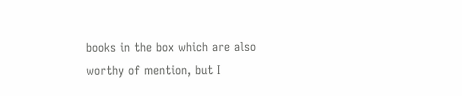books in the box which are also worthy of mention, but I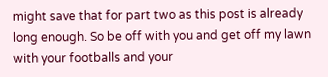might save that for part two as this post is already long enough. So be off with you and get off my lawn with your footballs and your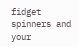fidget spinners and your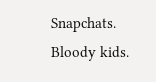Snapchats. Bloody kids.